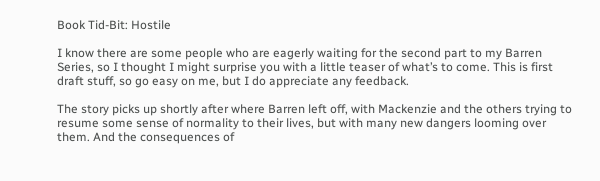Book Tid-Bit: Hostile

I know there are some people who are eagerly waiting for the second part to my Barren Series, so I thought I might surprise you with a little teaser of what’s to come. This is first draft stuff, so go easy on me, but I do appreciate any feedback.

The story picks up shortly after where Barren left off, with Mackenzie and the others trying to resume some sense of normality to their lives, but with many new dangers looming over them. And the consequences of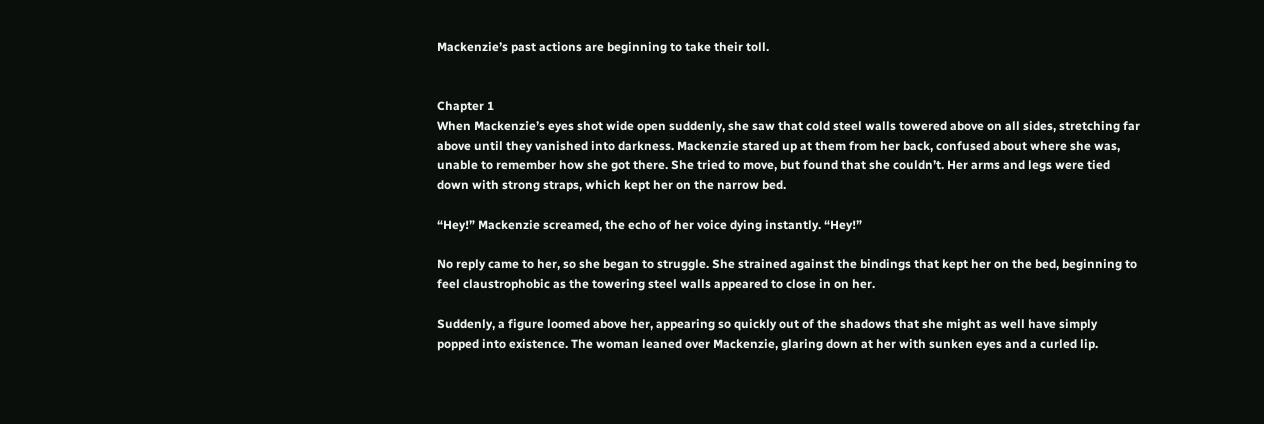Mackenzie’s past actions are beginning to take their toll.


Chapter 1
When Mackenzie’s eyes shot wide open suddenly, she saw that cold steel walls towered above on all sides, stretching far above until they vanished into darkness. Mackenzie stared up at them from her back, confused about where she was, unable to remember how she got there. She tried to move, but found that she couldn’t. Her arms and legs were tied down with strong straps, which kept her on the narrow bed.

“Hey!” Mackenzie screamed, the echo of her voice dying instantly. “Hey!”

No reply came to her, so she began to struggle. She strained against the bindings that kept her on the bed, beginning to feel claustrophobic as the towering steel walls appeared to close in on her.

Suddenly, a figure loomed above her, appearing so quickly out of the shadows that she might as well have simply popped into existence. The woman leaned over Mackenzie, glaring down at her with sunken eyes and a curled lip.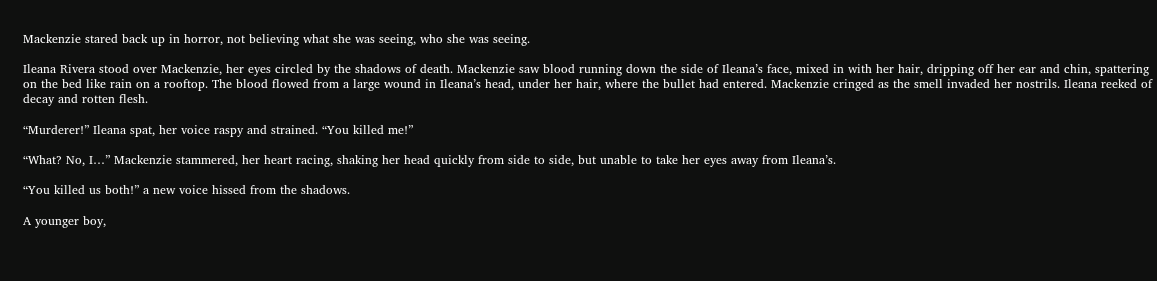Mackenzie stared back up in horror, not believing what she was seeing, who she was seeing.

Ileana Rivera stood over Mackenzie, her eyes circled by the shadows of death. Mackenzie saw blood running down the side of Ileana’s face, mixed in with her hair, dripping off her ear and chin, spattering on the bed like rain on a rooftop. The blood flowed from a large wound in Ileana’s head, under her hair, where the bullet had entered. Mackenzie cringed as the smell invaded her nostrils. Ileana reeked of decay and rotten flesh.

“Murderer!” Ileana spat, her voice raspy and strained. “You killed me!”

“What? No, I…” Mackenzie stammered, her heart racing, shaking her head quickly from side to side, but unable to take her eyes away from Ileana’s.

“You killed us both!” a new voice hissed from the shadows.

A younger boy,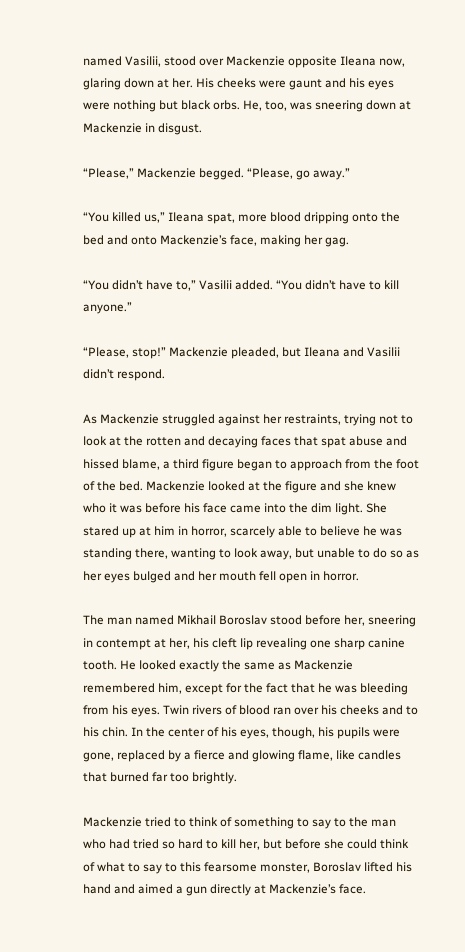named Vasilii, stood over Mackenzie opposite Ileana now, glaring down at her. His cheeks were gaunt and his eyes were nothing but black orbs. He, too, was sneering down at Mackenzie in disgust.

“Please,” Mackenzie begged. “Please, go away.”

“You killed us,” Ileana spat, more blood dripping onto the bed and onto Mackenzie’s face, making her gag.

“You didn’t have to,” Vasilii added. “You didn’t have to kill anyone.”

“Please, stop!” Mackenzie pleaded, but Ileana and Vasilii didn’t respond.

As Mackenzie struggled against her restraints, trying not to look at the rotten and decaying faces that spat abuse and hissed blame, a third figure began to approach from the foot of the bed. Mackenzie looked at the figure and she knew who it was before his face came into the dim light. She stared up at him in horror, scarcely able to believe he was standing there, wanting to look away, but unable to do so as her eyes bulged and her mouth fell open in horror.

The man named Mikhail Boroslav stood before her, sneering in contempt at her, his cleft lip revealing one sharp canine tooth. He looked exactly the same as Mackenzie remembered him, except for the fact that he was bleeding from his eyes. Twin rivers of blood ran over his cheeks and to his chin. In the center of his eyes, though, his pupils were gone, replaced by a fierce and glowing flame, like candles that burned far too brightly.

Mackenzie tried to think of something to say to the man who had tried so hard to kill her, but before she could think of what to say to this fearsome monster, Boroslav lifted his hand and aimed a gun directly at Mackenzie’s face.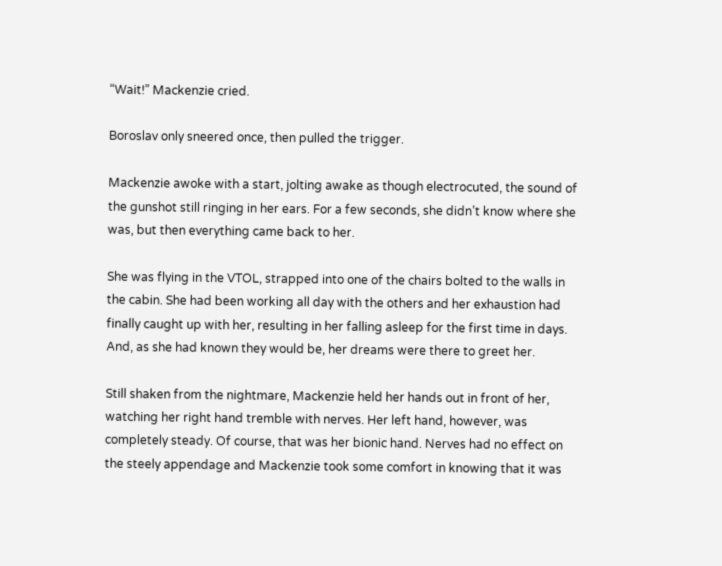“Wait!” Mackenzie cried.

Boroslav only sneered once, then pulled the trigger.

Mackenzie awoke with a start, jolting awake as though electrocuted, the sound of the gunshot still ringing in her ears. For a few seconds, she didn’t know where she was, but then everything came back to her.

She was flying in the VTOL, strapped into one of the chairs bolted to the walls in the cabin. She had been working all day with the others and her exhaustion had finally caught up with her, resulting in her falling asleep for the first time in days. And, as she had known they would be, her dreams were there to greet her.

Still shaken from the nightmare, Mackenzie held her hands out in front of her, watching her right hand tremble with nerves. Her left hand, however, was completely steady. Of course, that was her bionic hand. Nerves had no effect on the steely appendage and Mackenzie took some comfort in knowing that it was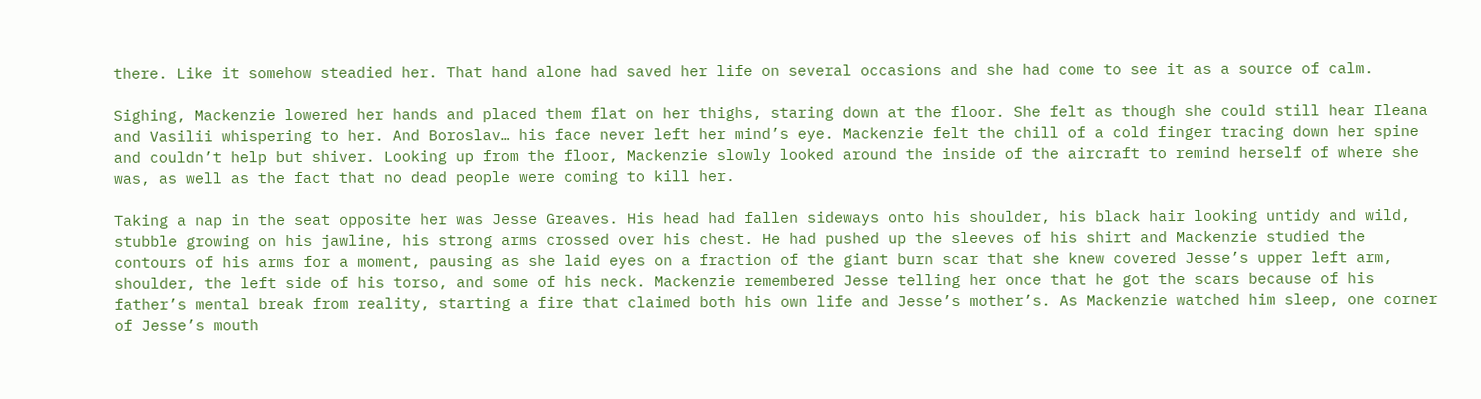there. Like it somehow steadied her. That hand alone had saved her life on several occasions and she had come to see it as a source of calm.

Sighing, Mackenzie lowered her hands and placed them flat on her thighs, staring down at the floor. She felt as though she could still hear Ileana and Vasilii whispering to her. And Boroslav… his face never left her mind’s eye. Mackenzie felt the chill of a cold finger tracing down her spine and couldn’t help but shiver. Looking up from the floor, Mackenzie slowly looked around the inside of the aircraft to remind herself of where she was, as well as the fact that no dead people were coming to kill her.

Taking a nap in the seat opposite her was Jesse Greaves. His head had fallen sideways onto his shoulder, his black hair looking untidy and wild, stubble growing on his jawline, his strong arms crossed over his chest. He had pushed up the sleeves of his shirt and Mackenzie studied the contours of his arms for a moment, pausing as she laid eyes on a fraction of the giant burn scar that she knew covered Jesse’s upper left arm, shoulder, the left side of his torso, and some of his neck. Mackenzie remembered Jesse telling her once that he got the scars because of his father’s mental break from reality, starting a fire that claimed both his own life and Jesse’s mother’s. As Mackenzie watched him sleep, one corner of Jesse’s mouth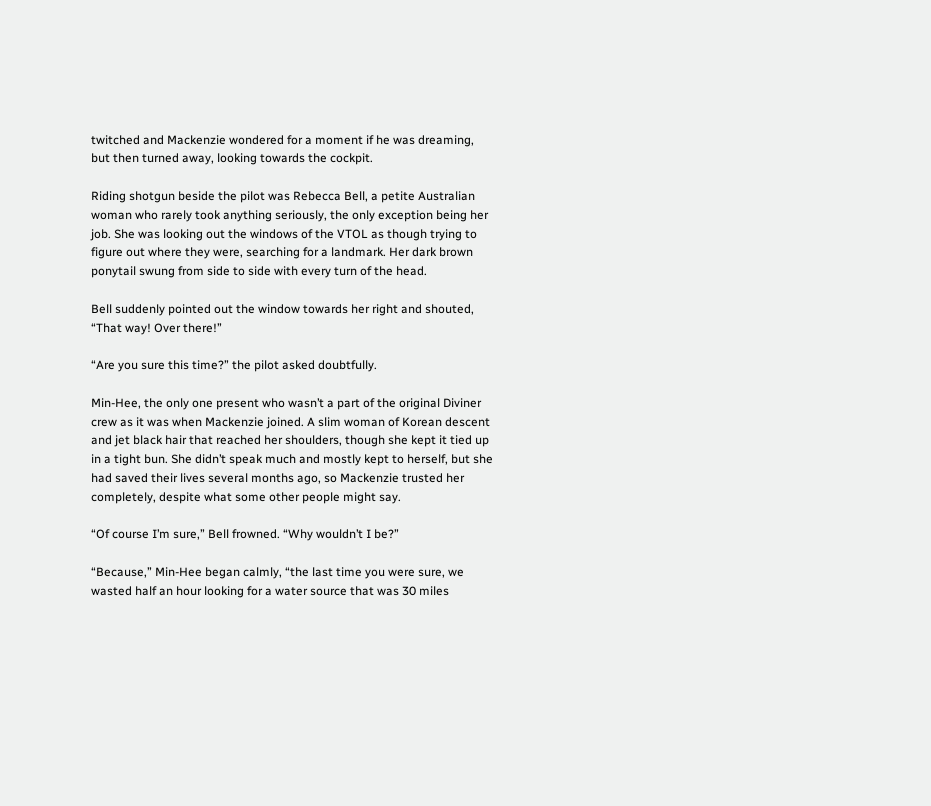twitched and Mackenzie wondered for a moment if he was dreaming, but then turned away, looking towards the cockpit.

Riding shotgun beside the pilot was Rebecca Bell, a petite Australian woman who rarely took anything seriously, the only exception being her job. She was looking out the windows of the VTOL as though trying to figure out where they were, searching for a landmark. Her dark brown ponytail swung from side to side with every turn of the head.

Bell suddenly pointed out the window towards her right and shouted, “That way! Over there!”

“Are you sure this time?” the pilot asked doubtfully.

Min-Hee, the only one present who wasn’t a part of the original Diviner crew as it was when Mackenzie joined. A slim woman of Korean descent and jet black hair that reached her shoulders, though she kept it tied up in a tight bun. She didn’t speak much and mostly kept to herself, but she had saved their lives several months ago, so Mackenzie trusted her completely, despite what some other people might say.

“Of course I’m sure,” Bell frowned. “Why wouldn’t I be?”

“Because,” Min-Hee began calmly, “the last time you were sure, we wasted half an hour looking for a water source that was 30 miles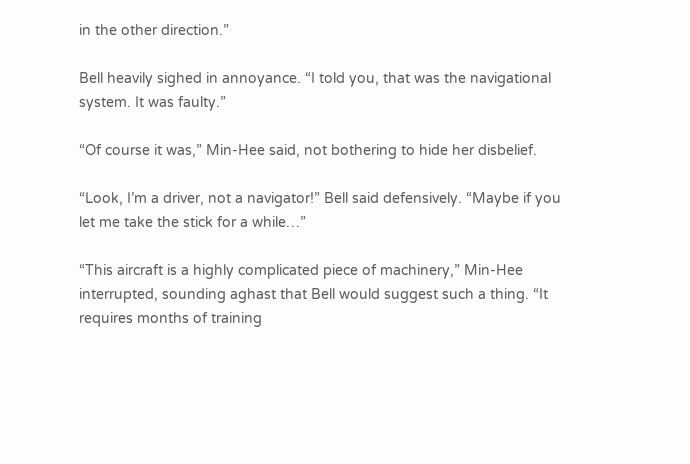in the other direction.”

Bell heavily sighed in annoyance. “I told you, that was the navigational system. It was faulty.”

“Of course it was,” Min-Hee said, not bothering to hide her disbelief.

“Look, I’m a driver, not a navigator!” Bell said defensively. “Maybe if you let me take the stick for a while…”

“This aircraft is a highly complicated piece of machinery,” Min-Hee interrupted, sounding aghast that Bell would suggest such a thing. “It requires months of training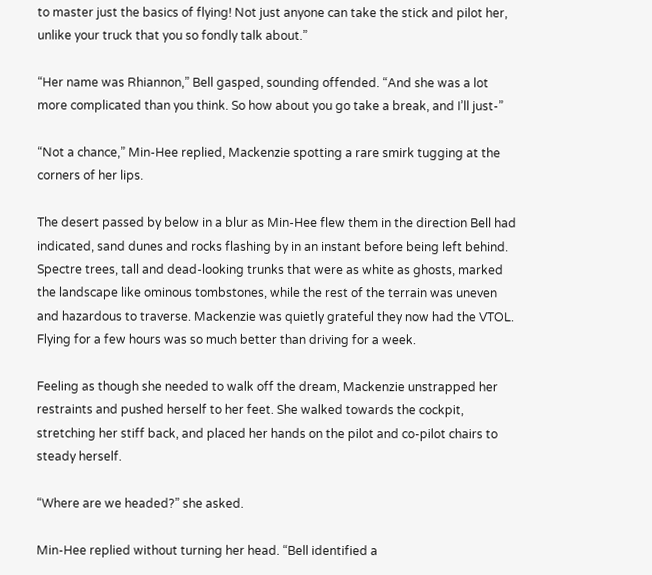to master just the basics of flying! Not just anyone can take the stick and pilot her, unlike your truck that you so fondly talk about.”

“Her name was Rhiannon,” Bell gasped, sounding offended. “And she was a lot more complicated than you think. So how about you go take a break, and I’ll just-”

“Not a chance,” Min-Hee replied, Mackenzie spotting a rare smirk tugging at the corners of her lips.

The desert passed by below in a blur as Min-Hee flew them in the direction Bell had indicated, sand dunes and rocks flashing by in an instant before being left behind. Spectre trees, tall and dead-looking trunks that were as white as ghosts, marked the landscape like ominous tombstones, while the rest of the terrain was uneven and hazardous to traverse. Mackenzie was quietly grateful they now had the VTOL. Flying for a few hours was so much better than driving for a week.

Feeling as though she needed to walk off the dream, Mackenzie unstrapped her restraints and pushed herself to her feet. She walked towards the cockpit, stretching her stiff back, and placed her hands on the pilot and co-pilot chairs to steady herself.

“Where are we headed?” she asked.

Min-Hee replied without turning her head. “Bell identified a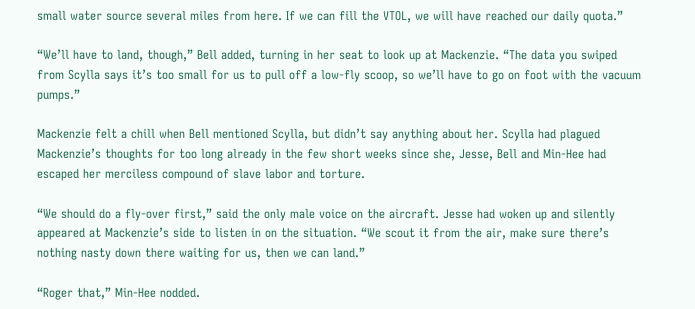small water source several miles from here. If we can fill the VTOL, we will have reached our daily quota.”

“We’ll have to land, though,” Bell added, turning in her seat to look up at Mackenzie. “The data you swiped from Scylla says it’s too small for us to pull off a low-fly scoop, so we’ll have to go on foot with the vacuum pumps.”

Mackenzie felt a chill when Bell mentioned Scylla, but didn’t say anything about her. Scylla had plagued Mackenzie’s thoughts for too long already in the few short weeks since she, Jesse, Bell and Min-Hee had escaped her merciless compound of slave labor and torture.

“We should do a fly-over first,” said the only male voice on the aircraft. Jesse had woken up and silently appeared at Mackenzie’s side to listen in on the situation. “We scout it from the air, make sure there’s nothing nasty down there waiting for us, then we can land.”

“Roger that,” Min-Hee nodded.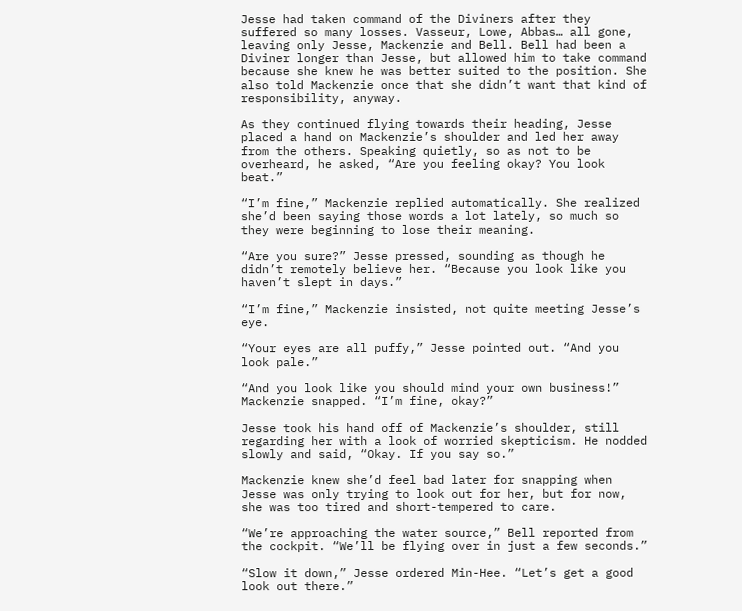Jesse had taken command of the Diviners after they suffered so many losses. Vasseur, Lowe, Abbas… all gone, leaving only Jesse, Mackenzie and Bell. Bell had been a Diviner longer than Jesse, but allowed him to take command because she knew he was better suited to the position. She also told Mackenzie once that she didn’t want that kind of responsibility, anyway.

As they continued flying towards their heading, Jesse placed a hand on Mackenzie’s shoulder and led her away from the others. Speaking quietly, so as not to be overheard, he asked, “Are you feeling okay? You look beat.”

“I’m fine,” Mackenzie replied automatically. She realized she’d been saying those words a lot lately, so much so they were beginning to lose their meaning.

“Are you sure?” Jesse pressed, sounding as though he didn’t remotely believe her. “Because you look like you haven’t slept in days.”

“I’m fine,” Mackenzie insisted, not quite meeting Jesse’s eye.

“Your eyes are all puffy,” Jesse pointed out. “And you look pale.”

“And you look like you should mind your own business!” Mackenzie snapped. “I’m fine, okay?”

Jesse took his hand off of Mackenzie’s shoulder, still regarding her with a look of worried skepticism. He nodded slowly and said, “Okay. If you say so.”

Mackenzie knew she’d feel bad later for snapping when Jesse was only trying to look out for her, but for now, she was too tired and short-tempered to care.

“We’re approaching the water source,” Bell reported from the cockpit. “We’ll be flying over in just a few seconds.”

“Slow it down,” Jesse ordered Min-Hee. “Let’s get a good look out there.”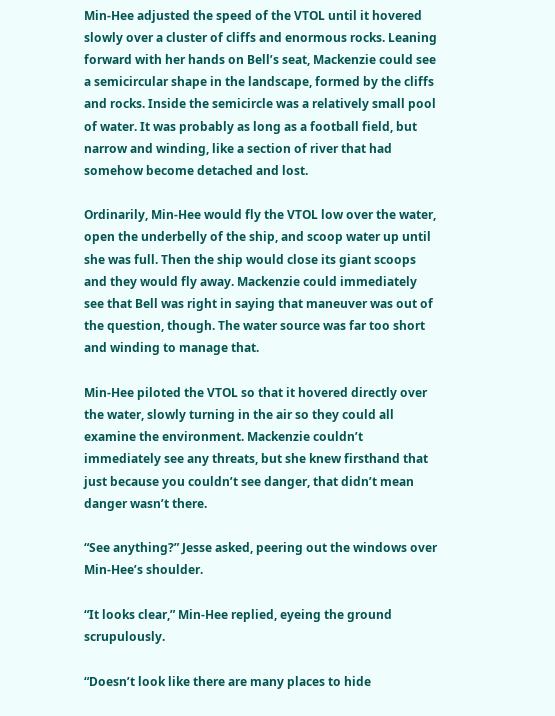Min-Hee adjusted the speed of the VTOL until it hovered slowly over a cluster of cliffs and enormous rocks. Leaning forward with her hands on Bell’s seat, Mackenzie could see a semicircular shape in the landscape, formed by the cliffs and rocks. Inside the semicircle was a relatively small pool of water. It was probably as long as a football field, but narrow and winding, like a section of river that had somehow become detached and lost.

Ordinarily, Min-Hee would fly the VTOL low over the water, open the underbelly of the ship, and scoop water up until she was full. Then the ship would close its giant scoops and they would fly away. Mackenzie could immediately see that Bell was right in saying that maneuver was out of the question, though. The water source was far too short and winding to manage that.

Min-Hee piloted the VTOL so that it hovered directly over the water, slowly turning in the air so they could all examine the environment. Mackenzie couldn’t immediately see any threats, but she knew firsthand that just because you couldn’t see danger, that didn’t mean danger wasn’t there.

“See anything?” Jesse asked, peering out the windows over Min-Hee’s shoulder.

“It looks clear,” Min-Hee replied, eyeing the ground scrupulously.

“Doesn’t look like there are many places to hide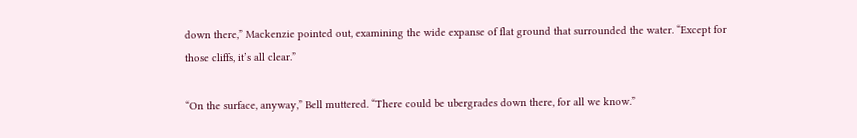down there,” Mackenzie pointed out, examining the wide expanse of flat ground that surrounded the water. “Except for those cliffs, it’s all clear.”

“On the surface, anyway,” Bell muttered. “There could be ubergrades down there, for all we know.”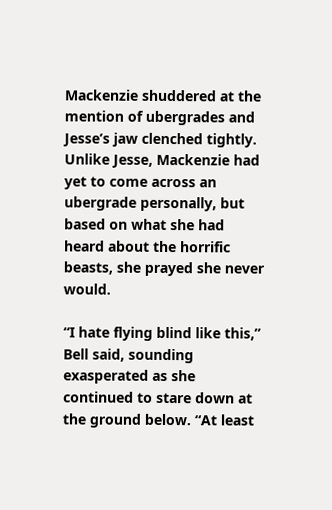Mackenzie shuddered at the mention of ubergrades and Jesse’s jaw clenched tightly. Unlike Jesse, Mackenzie had yet to come across an ubergrade personally, but based on what she had heard about the horrific beasts, she prayed she never would.

“I hate flying blind like this,” Bell said, sounding exasperated as she continued to stare down at the ground below. “At least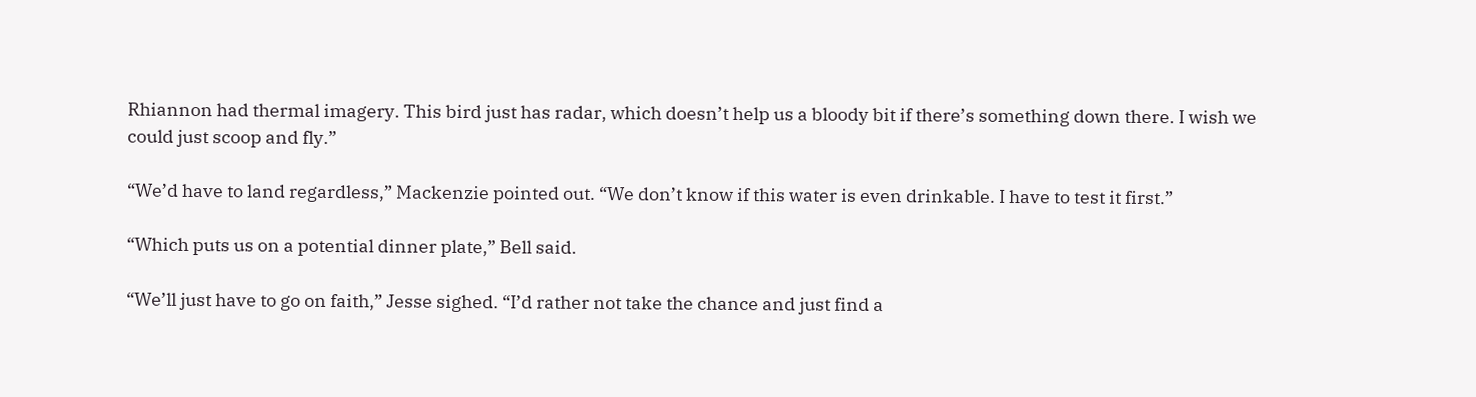Rhiannon had thermal imagery. This bird just has radar, which doesn’t help us a bloody bit if there’s something down there. I wish we could just scoop and fly.”

“We’d have to land regardless,” Mackenzie pointed out. “We don’t know if this water is even drinkable. I have to test it first.”

“Which puts us on a potential dinner plate,” Bell said.

“We’ll just have to go on faith,” Jesse sighed. “I’d rather not take the chance and just find a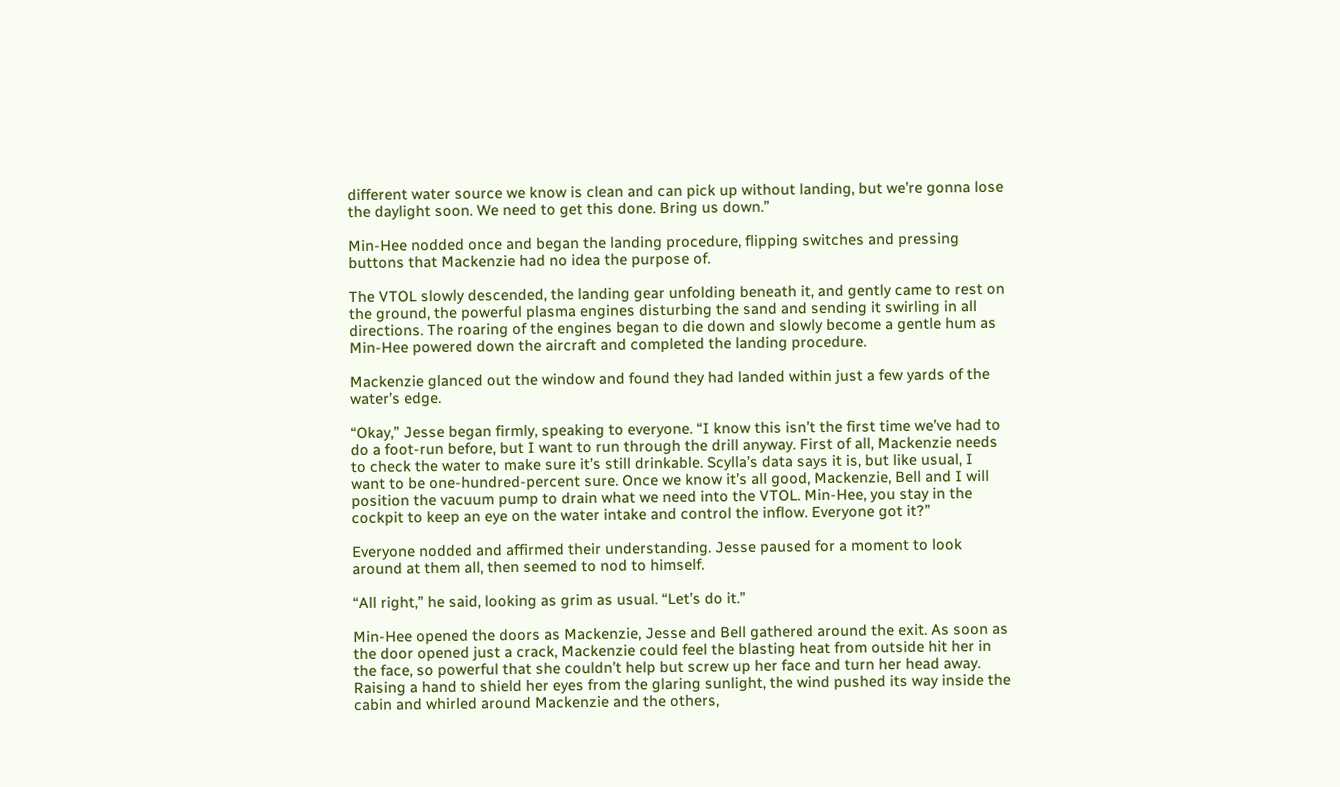different water source we know is clean and can pick up without landing, but we’re gonna lose the daylight soon. We need to get this done. Bring us down.”

Min-Hee nodded once and began the landing procedure, flipping switches and pressing buttons that Mackenzie had no idea the purpose of.

The VTOL slowly descended, the landing gear unfolding beneath it, and gently came to rest on the ground, the powerful plasma engines disturbing the sand and sending it swirling in all directions. The roaring of the engines began to die down and slowly become a gentle hum as Min-Hee powered down the aircraft and completed the landing procedure.

Mackenzie glanced out the window and found they had landed within just a few yards of the water’s edge.

“Okay,” Jesse began firmly, speaking to everyone. “I know this isn’t the first time we’ve had to do a foot-run before, but I want to run through the drill anyway. First of all, Mackenzie needs to check the water to make sure it’s still drinkable. Scylla’s data says it is, but like usual, I want to be one-hundred-percent sure. Once we know it’s all good, Mackenzie, Bell and I will position the vacuum pump to drain what we need into the VTOL. Min-Hee, you stay in the cockpit to keep an eye on the water intake and control the inflow. Everyone got it?”

Everyone nodded and affirmed their understanding. Jesse paused for a moment to look around at them all, then seemed to nod to himself.

“All right,” he said, looking as grim as usual. “Let’s do it.”

Min-Hee opened the doors as Mackenzie, Jesse and Bell gathered around the exit. As soon as the door opened just a crack, Mackenzie could feel the blasting heat from outside hit her in the face, so powerful that she couldn’t help but screw up her face and turn her head away. Raising a hand to shield her eyes from the glaring sunlight, the wind pushed its way inside the cabin and whirled around Mackenzie and the others,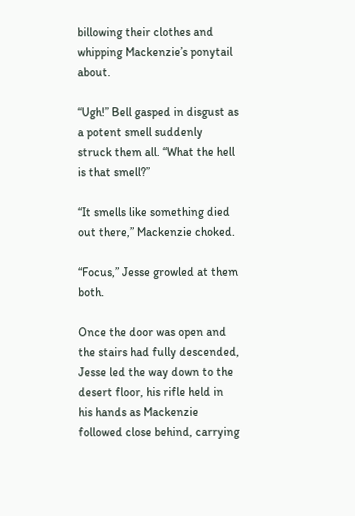billowing their clothes and whipping Mackenzie’s ponytail about.

“Ugh!” Bell gasped in disgust as a potent smell suddenly struck them all. “What the hell is that smell?”

“It smells like something died out there,” Mackenzie choked.

“Focus,” Jesse growled at them both.

Once the door was open and the stairs had fully descended, Jesse led the way down to the desert floor, his rifle held in his hands as Mackenzie followed close behind, carrying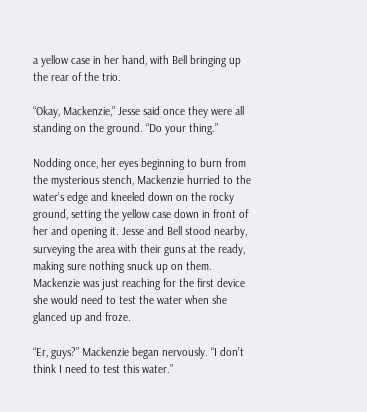a yellow case in her hand, with Bell bringing up the rear of the trio.

“Okay, Mackenzie,” Jesse said once they were all standing on the ground. “Do your thing.”

Nodding once, her eyes beginning to burn from the mysterious stench, Mackenzie hurried to the water’s edge and kneeled down on the rocky ground, setting the yellow case down in front of her and opening it. Jesse and Bell stood nearby, surveying the area with their guns at the ready, making sure nothing snuck up on them. Mackenzie was just reaching for the first device she would need to test the water when she glanced up and froze.

“Er, guys?” Mackenzie began nervously. “I don’t think I need to test this water.”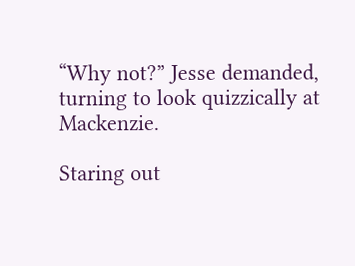“Why not?” Jesse demanded, turning to look quizzically at Mackenzie.

Staring out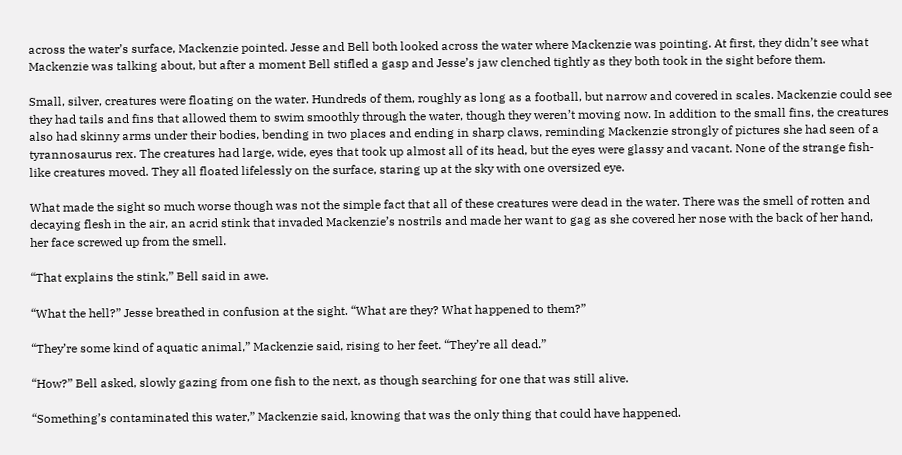across the water’s surface, Mackenzie pointed. Jesse and Bell both looked across the water where Mackenzie was pointing. At first, they didn’t see what Mackenzie was talking about, but after a moment Bell stifled a gasp and Jesse’s jaw clenched tightly as they both took in the sight before them.

Small, silver, creatures were floating on the water. Hundreds of them, roughly as long as a football, but narrow and covered in scales. Mackenzie could see they had tails and fins that allowed them to swim smoothly through the water, though they weren’t moving now. In addition to the small fins, the creatures also had skinny arms under their bodies, bending in two places and ending in sharp claws, reminding Mackenzie strongly of pictures she had seen of a tyrannosaurus rex. The creatures had large, wide, eyes that took up almost all of its head, but the eyes were glassy and vacant. None of the strange fish-like creatures moved. They all floated lifelessly on the surface, staring up at the sky with one oversized eye.

What made the sight so much worse though was not the simple fact that all of these creatures were dead in the water. There was the smell of rotten and decaying flesh in the air, an acrid stink that invaded Mackenzie’s nostrils and made her want to gag as she covered her nose with the back of her hand, her face screwed up from the smell.

“That explains the stink,” Bell said in awe.

“What the hell?” Jesse breathed in confusion at the sight. “What are they? What happened to them?”

“They’re some kind of aquatic animal,” Mackenzie said, rising to her feet. “They’re all dead.”

“How?” Bell asked, slowly gazing from one fish to the next, as though searching for one that was still alive.

“Something’s contaminated this water,” Mackenzie said, knowing that was the only thing that could have happened.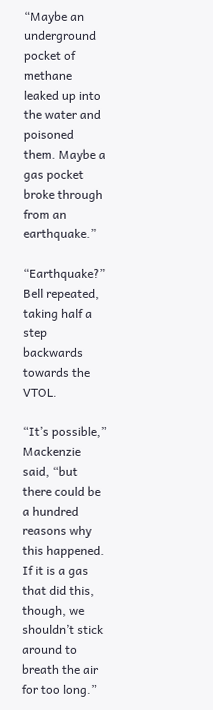“Maybe an underground pocket of methane leaked up into the water and poisoned them. Maybe a gas pocket broke through from an earthquake.”

“Earthquake?” Bell repeated, taking half a step backwards towards the VTOL.

“It’s possible,” Mackenzie said, “but there could be a hundred reasons why this happened. If it is a gas that did this, though, we shouldn’t stick around to breath the air for too long.”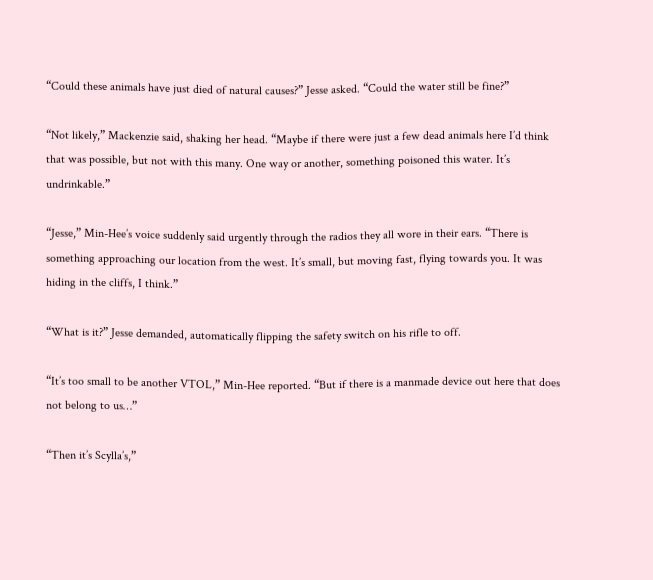“Could these animals have just died of natural causes?” Jesse asked. “Could the water still be fine?”

“Not likely,” Mackenzie said, shaking her head. “Maybe if there were just a few dead animals here I’d think that was possible, but not with this many. One way or another, something poisoned this water. It’s undrinkable.”

“Jesse,” Min-Hee’s voice suddenly said urgently through the radios they all wore in their ears. “There is something approaching our location from the west. It’s small, but moving fast, flying towards you. It was hiding in the cliffs, I think.”

“What is it?” Jesse demanded, automatically flipping the safety switch on his rifle to off.

“It’s too small to be another VTOL,” Min-Hee reported. “But if there is a manmade device out here that does not belong to us…”

“Then it’s Scylla’s,”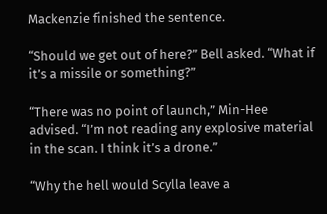Mackenzie finished the sentence.

“Should we get out of here?” Bell asked. “What if it’s a missile or something?”

“There was no point of launch,” Min-Hee advised. “I’m not reading any explosive material in the scan. I think it’s a drone.”

“Why the hell would Scylla leave a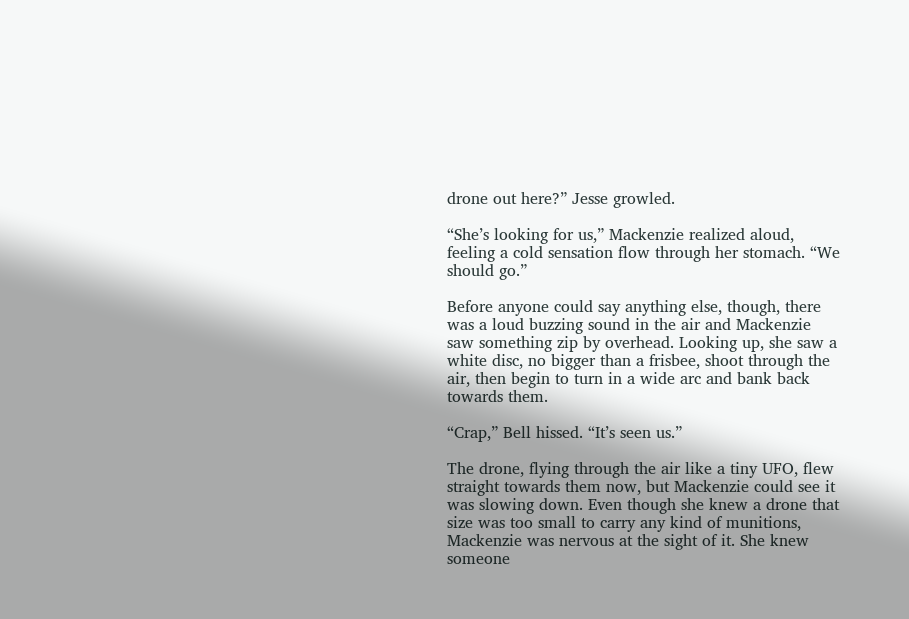drone out here?” Jesse growled.

“She’s looking for us,” Mackenzie realized aloud, feeling a cold sensation flow through her stomach. “We should go.”

Before anyone could say anything else, though, there was a loud buzzing sound in the air and Mackenzie saw something zip by overhead. Looking up, she saw a white disc, no bigger than a frisbee, shoot through the air, then begin to turn in a wide arc and bank back towards them.

“Crap,” Bell hissed. “It’s seen us.”

The drone, flying through the air like a tiny UFO, flew straight towards them now, but Mackenzie could see it was slowing down. Even though she knew a drone that size was too small to carry any kind of munitions, Mackenzie was nervous at the sight of it. She knew someone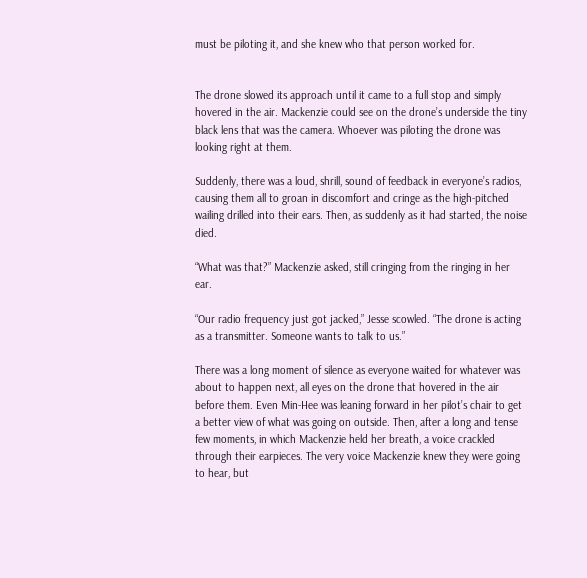must be piloting it, and she knew who that person worked for.


The drone slowed its approach until it came to a full stop and simply hovered in the air. Mackenzie could see on the drone’s underside the tiny black lens that was the camera. Whoever was piloting the drone was looking right at them.

Suddenly, there was a loud, shrill, sound of feedback in everyone’s radios, causing them all to groan in discomfort and cringe as the high-pitched wailing drilled into their ears. Then, as suddenly as it had started, the noise died.

“What was that?” Mackenzie asked, still cringing from the ringing in her ear.

“Our radio frequency just got jacked,” Jesse scowled. “The drone is acting as a transmitter. Someone wants to talk to us.”

There was a long moment of silence as everyone waited for whatever was about to happen next, all eyes on the drone that hovered in the air before them. Even Min-Hee was leaning forward in her pilot’s chair to get a better view of what was going on outside. Then, after a long and tense few moments, in which Mackenzie held her breath, a voice crackled through their earpieces. The very voice Mackenzie knew they were going to hear, but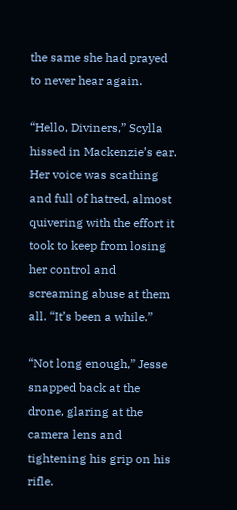the same she had prayed to never hear again.

“Hello, Diviners,” Scylla hissed in Mackenzie’s ear. Her voice was scathing and full of hatred, almost quivering with the effort it took to keep from losing her control and screaming abuse at them all. “It’s been a while.”

“Not long enough,” Jesse snapped back at the drone, glaring at the camera lens and tightening his grip on his rifle.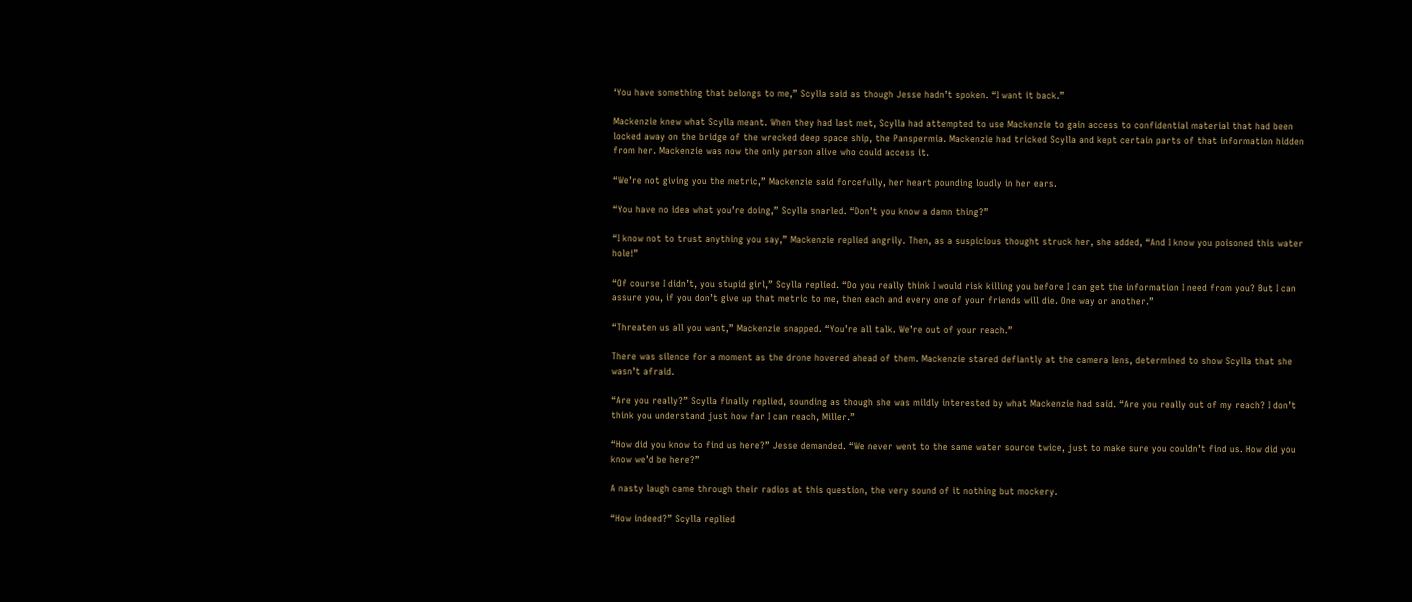‘You have something that belongs to me,” Scylla said as though Jesse hadn’t spoken. “I want it back.”

Mackenzie knew what Scylla meant. When they had last met, Scylla had attempted to use Mackenzie to gain access to confidential material that had been locked away on the bridge of the wrecked deep space ship, the Panspermia. Mackenzie had tricked Scylla and kept certain parts of that information hidden from her. Mackenzie was now the only person alive who could access it.

“We’re not giving you the metric,” Mackenzie said forcefully, her heart pounding loudly in her ears.

“You have no idea what you’re doing,” Scylla snarled. “Don’t you know a damn thing?”

“I know not to trust anything you say,” Mackenzie replied angrily. Then, as a suspicious thought struck her, she added, “And I know you poisoned this water hole!”

“Of course I didn’t, you stupid girl,” Scylla replied. “Do you really think I would risk killing you before I can get the information I need from you? But I can assure you, if you don’t give up that metric to me, then each and every one of your friends will die. One way or another.”

“Threaten us all you want,” Mackenzie snapped. “You’re all talk. We’re out of your reach.”

There was silence for a moment as the drone hovered ahead of them. Mackenzie stared defiantly at the camera lens, determined to show Scylla that she wasn’t afraid.

“Are you really?” Scylla finally replied, sounding as though she was mildly interested by what Mackenzie had said. “Are you really out of my reach? I don’t think you understand just how far I can reach, Miller.”

“How did you know to find us here?” Jesse demanded. “We never went to the same water source twice, just to make sure you couldn’t find us. How did you know we’d be here?”

A nasty laugh came through their radios at this question, the very sound of it nothing but mockery.

“How indeed?” Scylla replied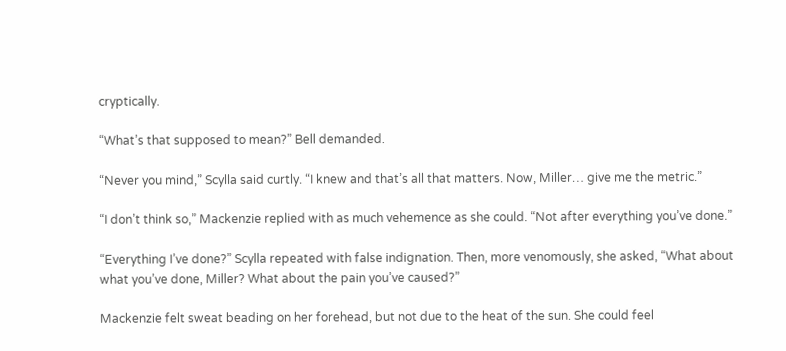cryptically.

“What’s that supposed to mean?” Bell demanded.

“Never you mind,” Scylla said curtly. “I knew and that’s all that matters. Now, Miller… give me the metric.”

“I don’t think so,” Mackenzie replied with as much vehemence as she could. “Not after everything you’ve done.”

“Everything I’ve done?” Scylla repeated with false indignation. Then, more venomously, she asked, “What about what you’ve done, Miller? What about the pain you’ve caused?”

Mackenzie felt sweat beading on her forehead, but not due to the heat of the sun. She could feel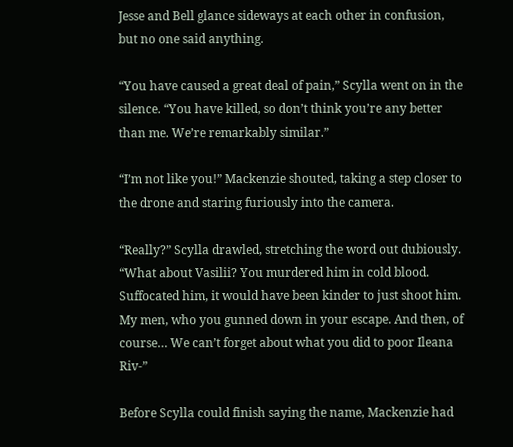Jesse and Bell glance sideways at each other in confusion, but no one said anything.

“You have caused a great deal of pain,” Scylla went on in the silence. “You have killed, so don’t think you’re any better than me. We’re remarkably similar.”

“I’m not like you!” Mackenzie shouted, taking a step closer to the drone and staring furiously into the camera.

“Really?” Scylla drawled, stretching the word out dubiously. “What about Vasilii? You murdered him in cold blood. Suffocated him, it would have been kinder to just shoot him. My men, who you gunned down in your escape. And then, of course… We can’t forget about what you did to poor Ileana Riv-”

Before Scylla could finish saying the name, Mackenzie had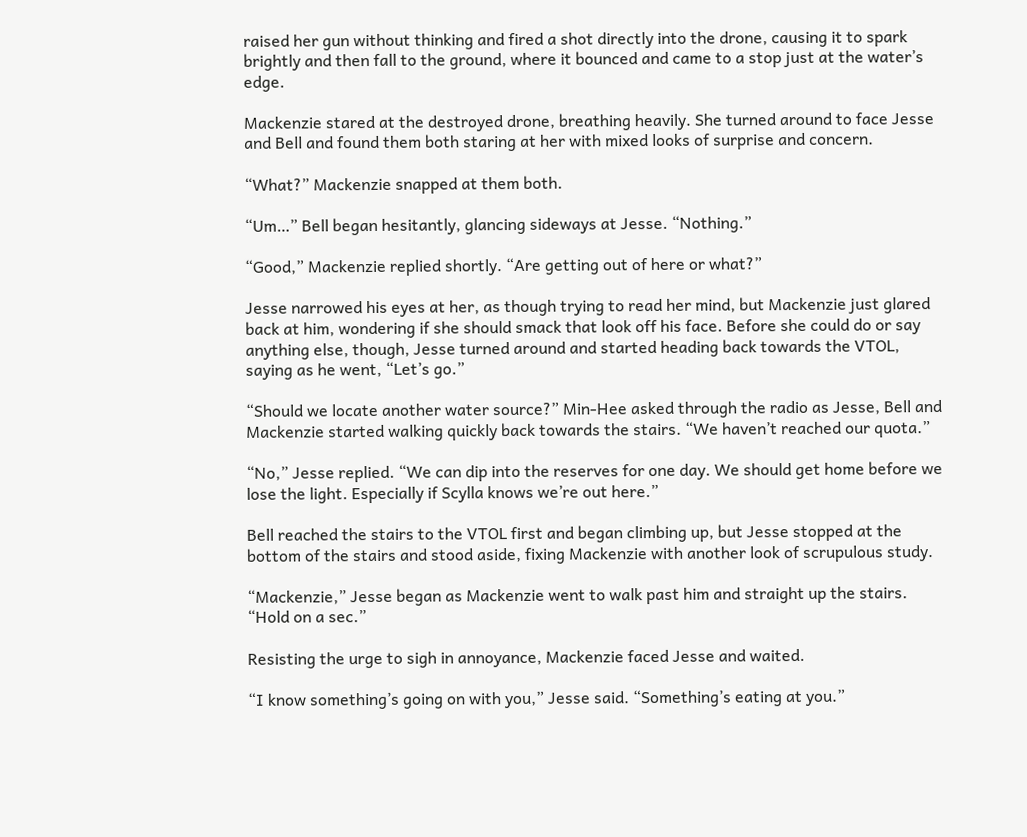raised her gun without thinking and fired a shot directly into the drone, causing it to spark brightly and then fall to the ground, where it bounced and came to a stop just at the water’s edge.

Mackenzie stared at the destroyed drone, breathing heavily. She turned around to face Jesse and Bell and found them both staring at her with mixed looks of surprise and concern.

“What?” Mackenzie snapped at them both.

“Um…” Bell began hesitantly, glancing sideways at Jesse. “Nothing.”

“Good,” Mackenzie replied shortly. “Are getting out of here or what?”

Jesse narrowed his eyes at her, as though trying to read her mind, but Mackenzie just glared back at him, wondering if she should smack that look off his face. Before she could do or say anything else, though, Jesse turned around and started heading back towards the VTOL, saying as he went, “Let’s go.”

“Should we locate another water source?” Min-Hee asked through the radio as Jesse, Bell and Mackenzie started walking quickly back towards the stairs. “We haven’t reached our quota.”

“No,” Jesse replied. “We can dip into the reserves for one day. We should get home before we lose the light. Especially if Scylla knows we’re out here.”

Bell reached the stairs to the VTOL first and began climbing up, but Jesse stopped at the bottom of the stairs and stood aside, fixing Mackenzie with another look of scrupulous study.

“Mackenzie,” Jesse began as Mackenzie went to walk past him and straight up the stairs. “Hold on a sec.”

Resisting the urge to sigh in annoyance, Mackenzie faced Jesse and waited.

“I know something’s going on with you,” Jesse said. “Something’s eating at you.”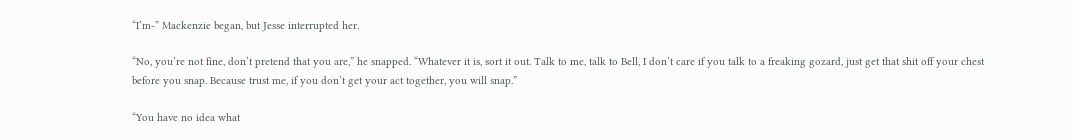“I’m-” Mackenzie began, but Jesse interrupted her.

“No, you’re not fine, don’t pretend that you are,” he snapped. “Whatever it is, sort it out. Talk to me, talk to Bell, I don’t care if you talk to a freaking gozard, just get that shit off your chest before you snap. Because trust me, if you don’t get your act together, you will snap.”

“You have no idea what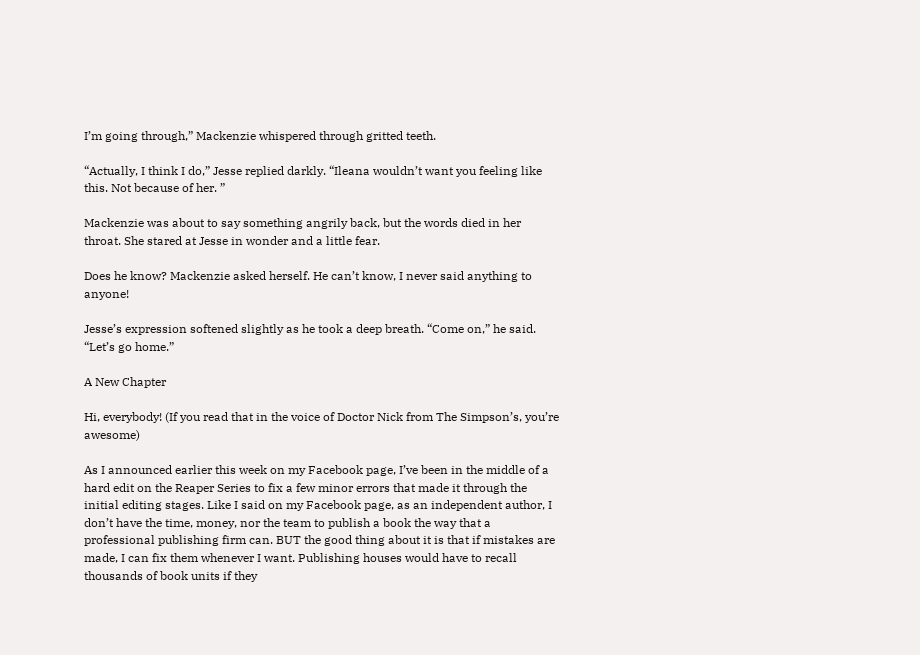I’m going through,” Mackenzie whispered through gritted teeth.

“Actually, I think I do,” Jesse replied darkly. “Ileana wouldn’t want you feeling like this. Not because of her. ”

Mackenzie was about to say something angrily back, but the words died in her throat. She stared at Jesse in wonder and a little fear.

Does he know? Mackenzie asked herself. He can’t know, I never said anything to anyone!

Jesse’s expression softened slightly as he took a deep breath. “Come on,” he said. “Let’s go home.”

A New Chapter

Hi, everybody! (If you read that in the voice of Doctor Nick from The Simpson’s, you’re awesome)

As I announced earlier this week on my Facebook page, I’ve been in the middle of a hard edit on the Reaper Series to fix a few minor errors that made it through the initial editing stages. Like I said on my Facebook page, as an independent author, I don’t have the time, money, nor the team to publish a book the way that a professional publishing firm can. BUT the good thing about it is that if mistakes are made, I can fix them whenever I want. Publishing houses would have to recall thousands of book units if they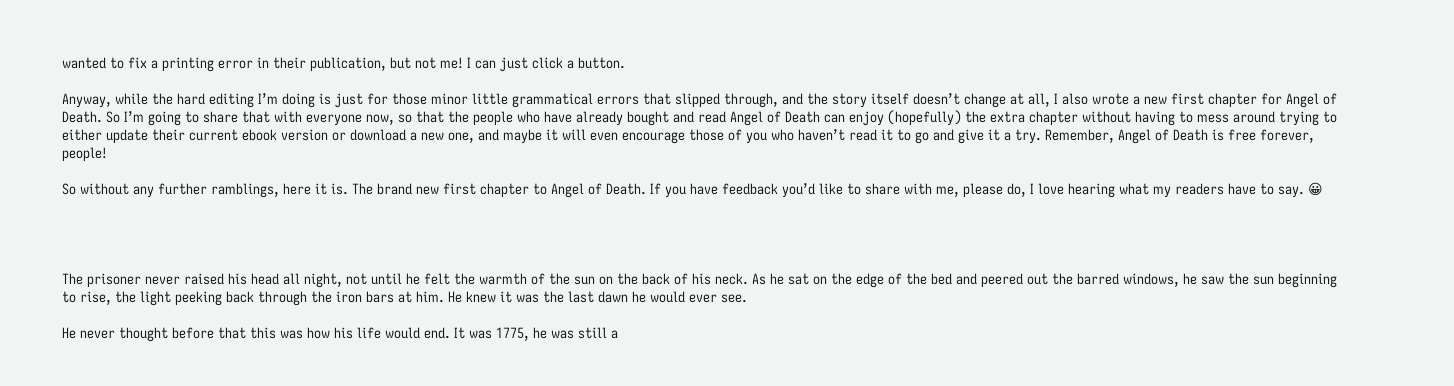wanted to fix a printing error in their publication, but not me! I can just click a button.

Anyway, while the hard editing I’m doing is just for those minor little grammatical errors that slipped through, and the story itself doesn’t change at all, I also wrote a new first chapter for Angel of Death. So I’m going to share that with everyone now, so that the people who have already bought and read Angel of Death can enjoy (hopefully) the extra chapter without having to mess around trying to either update their current ebook version or download a new one, and maybe it will even encourage those of you who haven’t read it to go and give it a try. Remember, Angel of Death is free forever, people!

So without any further ramblings, here it is. The brand new first chapter to Angel of Death. If you have feedback you’d like to share with me, please do, I love hearing what my readers have to say. 😀




The prisoner never raised his head all night, not until he felt the warmth of the sun on the back of his neck. As he sat on the edge of the bed and peered out the barred windows, he saw the sun beginning to rise, the light peeking back through the iron bars at him. He knew it was the last dawn he would ever see.

He never thought before that this was how his life would end. It was 1775, he was still a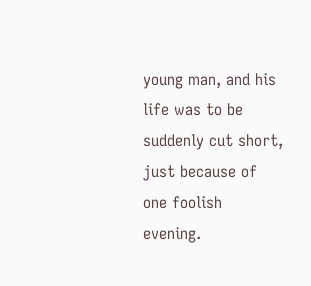young man, and his life was to be suddenly cut short, just because of one foolish evening.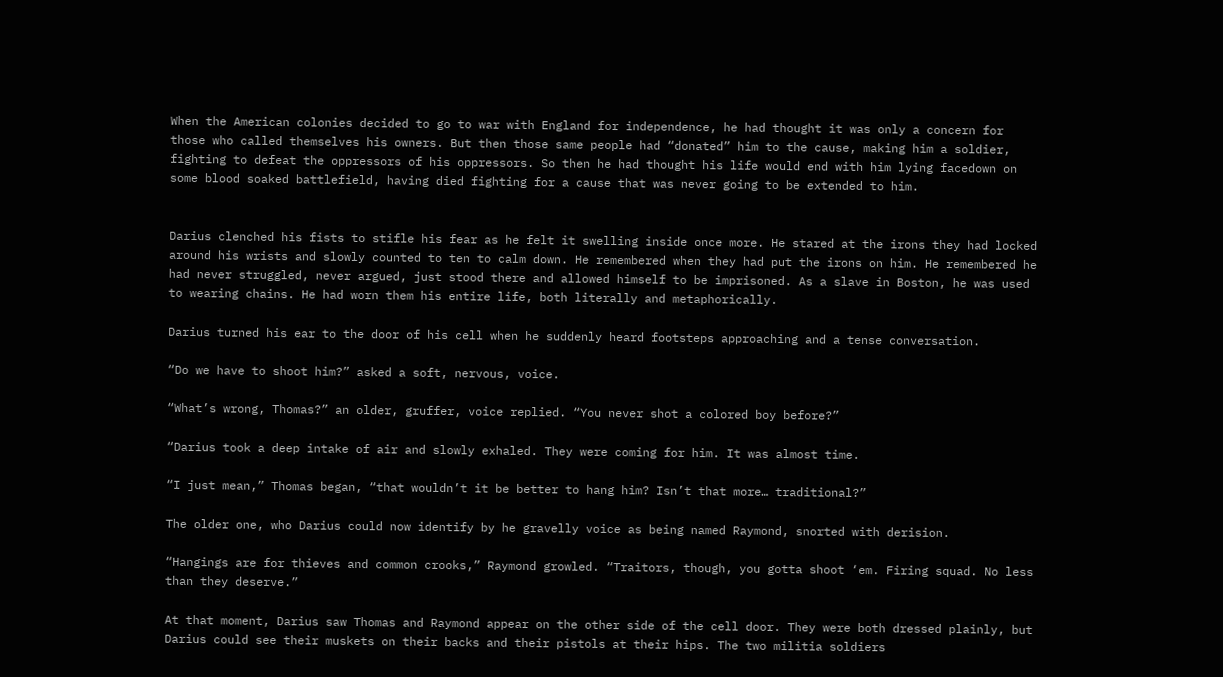When the American colonies decided to go to war with England for independence, he had thought it was only a concern for those who called themselves his owners. But then those same people had “donated” him to the cause, making him a soldier, fighting to defeat the oppressors of his oppressors. So then he had thought his life would end with him lying facedown on some blood soaked battlefield, having died fighting for a cause that was never going to be extended to him.


Darius clenched his fists to stifle his fear as he felt it swelling inside once more. He stared at the irons they had locked around his wrists and slowly counted to ten to calm down. He remembered when they had put the irons on him. He remembered he had never struggled, never argued, just stood there and allowed himself to be imprisoned. As a slave in Boston, he was used to wearing chains. He had worn them his entire life, both literally and metaphorically.

Darius turned his ear to the door of his cell when he suddenly heard footsteps approaching and a tense conversation.

“Do we have to shoot him?” asked a soft, nervous, voice.

“What’s wrong, Thomas?” an older, gruffer, voice replied. “You never shot a colored boy before?”

“Darius took a deep intake of air and slowly exhaled. They were coming for him. It was almost time.

“I just mean,” Thomas began, “that wouldn’t it be better to hang him? Isn’t that more… traditional?”

The older one, who Darius could now identify by he gravelly voice as being named Raymond, snorted with derision.

“Hangings are for thieves and common crooks,” Raymond growled. “Traitors, though, you gotta shoot ‘em. Firing squad. No less than they deserve.”

At that moment, Darius saw Thomas and Raymond appear on the other side of the cell door. They were both dressed plainly, but Darius could see their muskets on their backs and their pistols at their hips. The two militia soldiers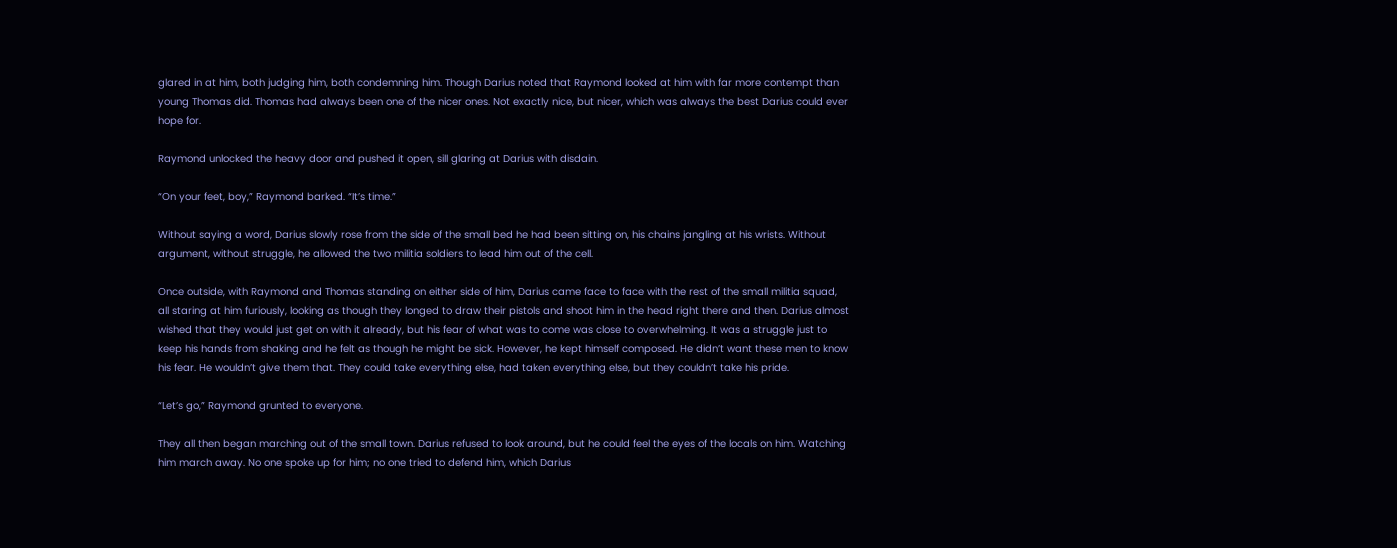glared in at him, both judging him, both condemning him. Though Darius noted that Raymond looked at him with far more contempt than young Thomas did. Thomas had always been one of the nicer ones. Not exactly nice, but nicer, which was always the best Darius could ever hope for.

Raymond unlocked the heavy door and pushed it open, sill glaring at Darius with disdain.

“On your feet, boy,” Raymond barked. “It’s time.”

Without saying a word, Darius slowly rose from the side of the small bed he had been sitting on, his chains jangling at his wrists. Without argument, without struggle, he allowed the two militia soldiers to lead him out of the cell.

Once outside, with Raymond and Thomas standing on either side of him, Darius came face to face with the rest of the small militia squad, all staring at him furiously, looking as though they longed to draw their pistols and shoot him in the head right there and then. Darius almost wished that they would just get on with it already, but his fear of what was to come was close to overwhelming. It was a struggle just to keep his hands from shaking and he felt as though he might be sick. However, he kept himself composed. He didn’t want these men to know his fear. He wouldn’t give them that. They could take everything else, had taken everything else, but they couldn’t take his pride.

“Let’s go,” Raymond grunted to everyone.

They all then began marching out of the small town. Darius refused to look around, but he could feel the eyes of the locals on him. Watching him march away. No one spoke up for him; no one tried to defend him, which Darius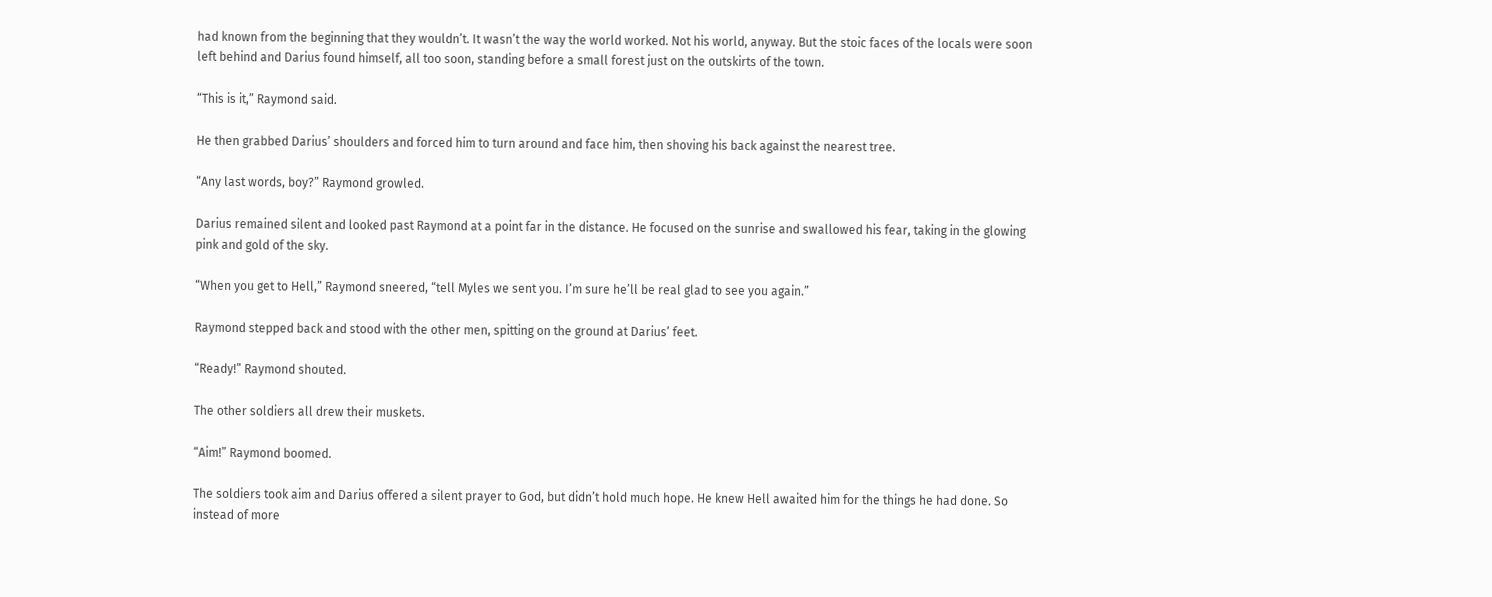had known from the beginning that they wouldn’t. It wasn’t the way the world worked. Not his world, anyway. But the stoic faces of the locals were soon left behind and Darius found himself, all too soon, standing before a small forest just on the outskirts of the town.

“This is it,” Raymond said.

He then grabbed Darius’ shoulders and forced him to turn around and face him, then shoving his back against the nearest tree.

“Any last words, boy?” Raymond growled.

Darius remained silent and looked past Raymond at a point far in the distance. He focused on the sunrise and swallowed his fear, taking in the glowing pink and gold of the sky.

“When you get to Hell,” Raymond sneered, “tell Myles we sent you. I’m sure he’ll be real glad to see you again.”

Raymond stepped back and stood with the other men, spitting on the ground at Darius’ feet.

“Ready!” Raymond shouted.

The other soldiers all drew their muskets.

“Aim!” Raymond boomed.

The soldiers took aim and Darius offered a silent prayer to God, but didn’t hold much hope. He knew Hell awaited him for the things he had done. So instead of more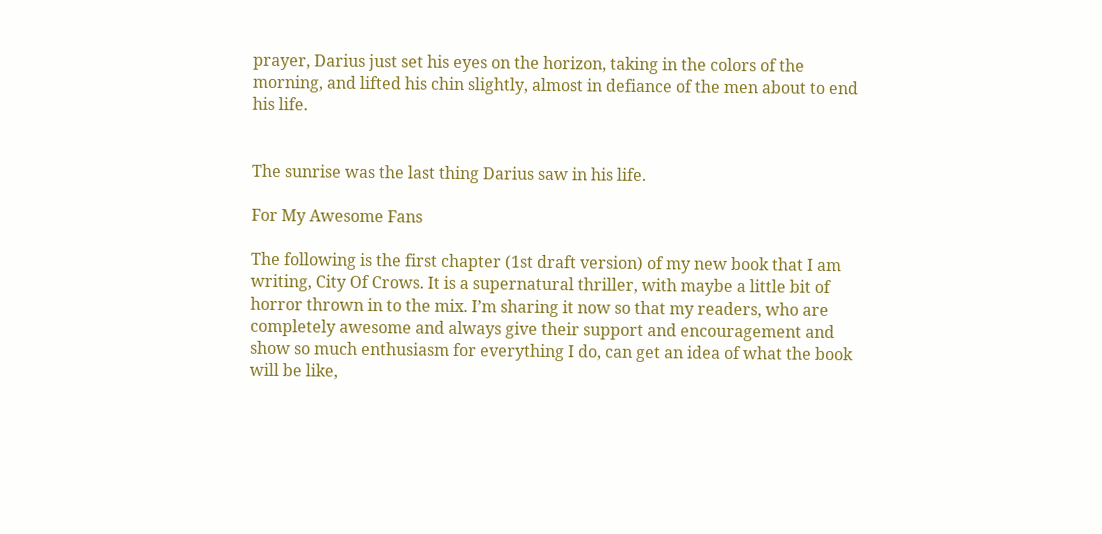prayer, Darius just set his eyes on the horizon, taking in the colors of the morning, and lifted his chin slightly, almost in defiance of the men about to end his life.


The sunrise was the last thing Darius saw in his life.

For My Awesome Fans

The following is the first chapter (1st draft version) of my new book that I am writing, City Of Crows. It is a supernatural thriller, with maybe a little bit of horror thrown in to the mix. I’m sharing it now so that my readers, who are completely awesome and always give their support and encouragement and show so much enthusiasm for everything I do, can get an idea of what the book will be like,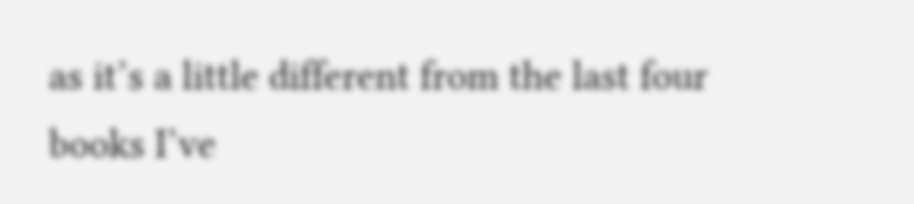as it’s a little different from the last four books I’ve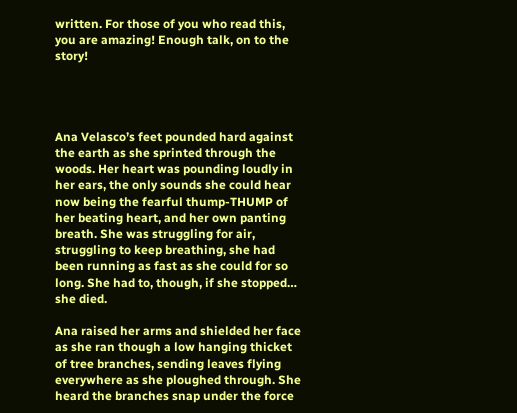written. For those of you who read this, you are amazing! Enough talk, on to the story!




Ana Velasco’s feet pounded hard against the earth as she sprinted through the woods. Her heart was pounding loudly in her ears, the only sounds she could hear now being the fearful thump-THUMP of her beating heart, and her own panting breath. She was struggling for air, struggling to keep breathing, she had been running as fast as she could for so long. She had to, though, if she stopped… she died.

Ana raised her arms and shielded her face as she ran though a low hanging thicket of tree branches, sending leaves flying everywhere as she ploughed through. She heard the branches snap under the force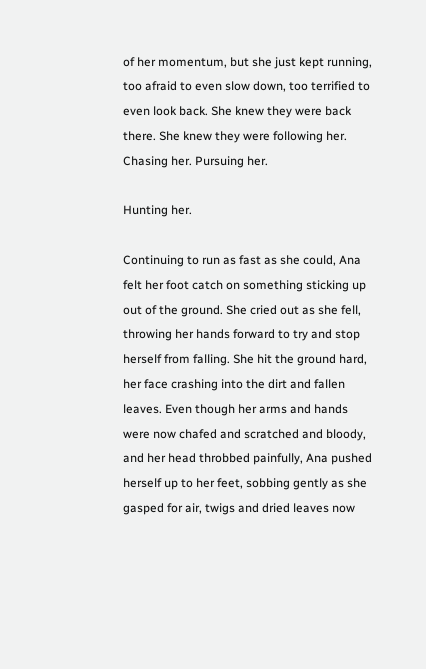of her momentum, but she just kept running, too afraid to even slow down, too terrified to even look back. She knew they were back there. She knew they were following her. Chasing her. Pursuing her.

Hunting her.

Continuing to run as fast as she could, Ana felt her foot catch on something sticking up out of the ground. She cried out as she fell, throwing her hands forward to try and stop herself from falling. She hit the ground hard, her face crashing into the dirt and fallen leaves. Even though her arms and hands were now chafed and scratched and bloody, and her head throbbed painfully, Ana pushed herself up to her feet, sobbing gently as she gasped for air, twigs and dried leaves now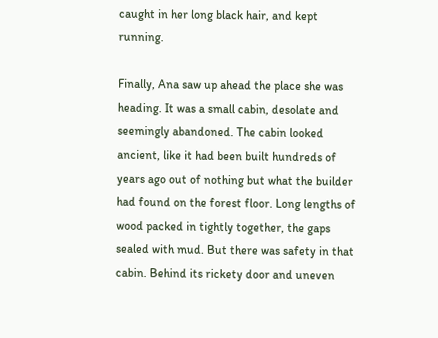caught in her long black hair, and kept running.

Finally, Ana saw up ahead the place she was heading. It was a small cabin, desolate and seemingly abandoned. The cabin looked ancient, like it had been built hundreds of years ago out of nothing but what the builder had found on the forest floor. Long lengths of wood packed in tightly together, the gaps sealed with mud. But there was safety in that cabin. Behind its rickety door and uneven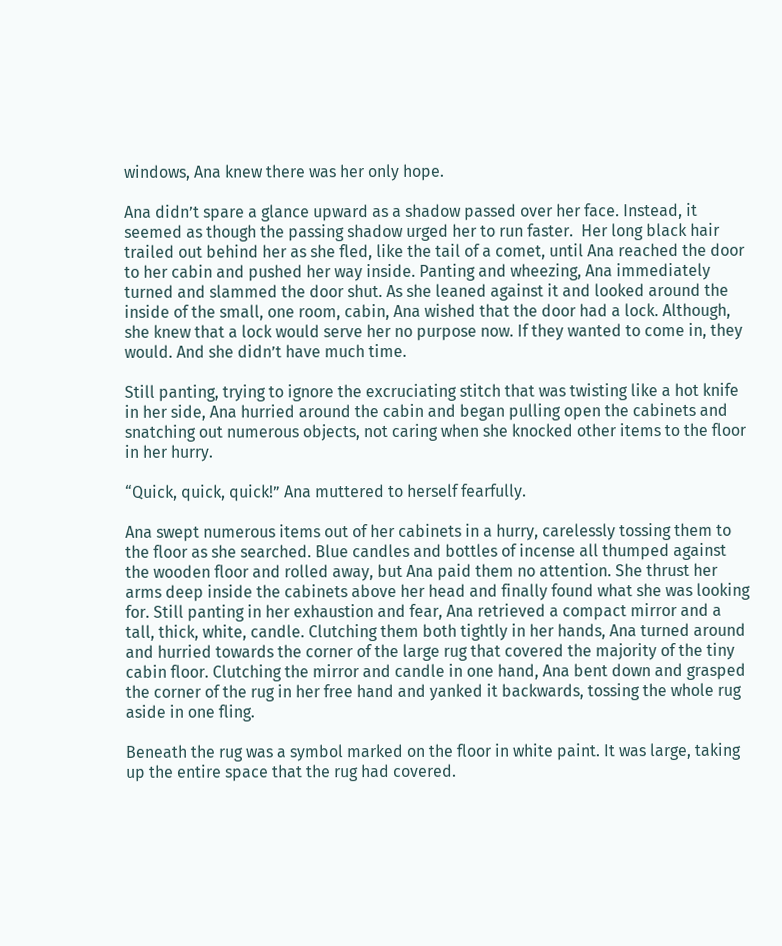windows, Ana knew there was her only hope.

Ana didn’t spare a glance upward as a shadow passed over her face. Instead, it seemed as though the passing shadow urged her to run faster.  Her long black hair trailed out behind her as she fled, like the tail of a comet, until Ana reached the door to her cabin and pushed her way inside. Panting and wheezing, Ana immediately turned and slammed the door shut. As she leaned against it and looked around the inside of the small, one room, cabin, Ana wished that the door had a lock. Although, she knew that a lock would serve her no purpose now. If they wanted to come in, they would. And she didn’t have much time.

Still panting, trying to ignore the excruciating stitch that was twisting like a hot knife in her side, Ana hurried around the cabin and began pulling open the cabinets and snatching out numerous objects, not caring when she knocked other items to the floor in her hurry.

“Quick, quick, quick!” Ana muttered to herself fearfully.

Ana swept numerous items out of her cabinets in a hurry, carelessly tossing them to the floor as she searched. Blue candles and bottles of incense all thumped against the wooden floor and rolled away, but Ana paid them no attention. She thrust her arms deep inside the cabinets above her head and finally found what she was looking for. Still panting in her exhaustion and fear, Ana retrieved a compact mirror and a tall, thick, white, candle. Clutching them both tightly in her hands, Ana turned around and hurried towards the corner of the large rug that covered the majority of the tiny cabin floor. Clutching the mirror and candle in one hand, Ana bent down and grasped the corner of the rug in her free hand and yanked it backwards, tossing the whole rug aside in one fling.

Beneath the rug was a symbol marked on the floor in white paint. It was large, taking up the entire space that the rug had covered.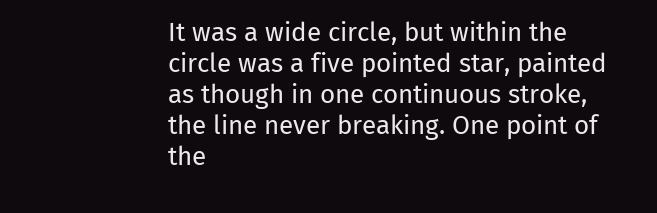It was a wide circle, but within the circle was a five pointed star, painted as though in one continuous stroke, the line never breaking. One point of the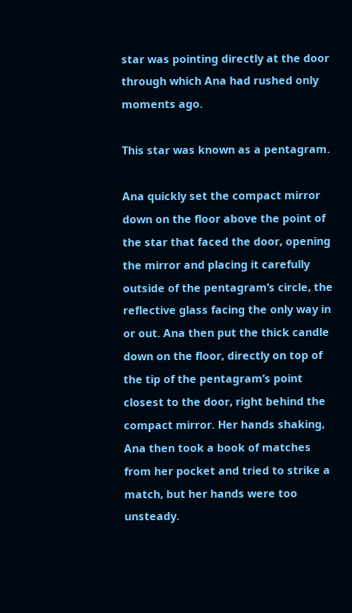star was pointing directly at the door through which Ana had rushed only moments ago.

This star was known as a pentagram.

Ana quickly set the compact mirror down on the floor above the point of the star that faced the door, opening the mirror and placing it carefully outside of the pentagram’s circle, the reflective glass facing the only way in or out. Ana then put the thick candle down on the floor, directly on top of the tip of the pentagram’s point closest to the door, right behind the compact mirror. Her hands shaking, Ana then took a book of matches from her pocket and tried to strike a match, but her hands were too unsteady.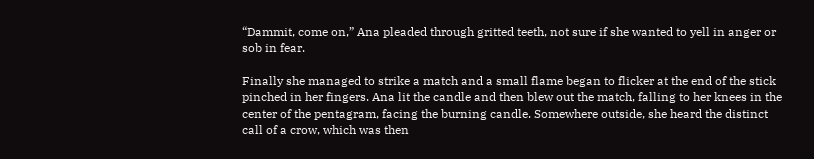“Dammit, come on,” Ana pleaded through gritted teeth, not sure if she wanted to yell in anger or sob in fear.

Finally she managed to strike a match and a small flame began to flicker at the end of the stick pinched in her fingers. Ana lit the candle and then blew out the match, falling to her knees in the center of the pentagram, facing the burning candle. Somewhere outside, she heard the distinct call of a crow, which was then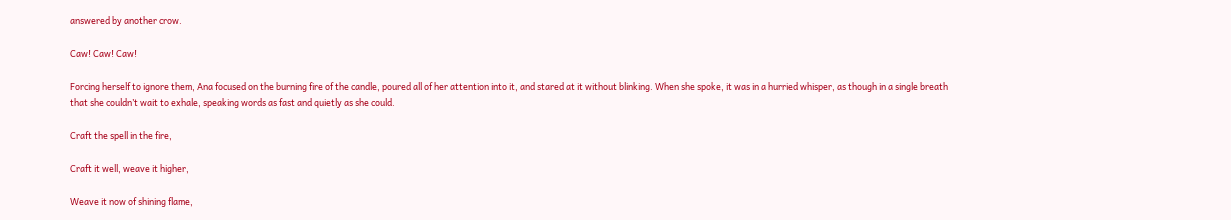answered by another crow.

Caw! Caw! Caw!

Forcing herself to ignore them, Ana focused on the burning fire of the candle, poured all of her attention into it, and stared at it without blinking. When she spoke, it was in a hurried whisper, as though in a single breath that she couldn’t wait to exhale, speaking words as fast and quietly as she could.

Craft the spell in the fire,

Craft it well, weave it higher,

Weave it now of shining flame,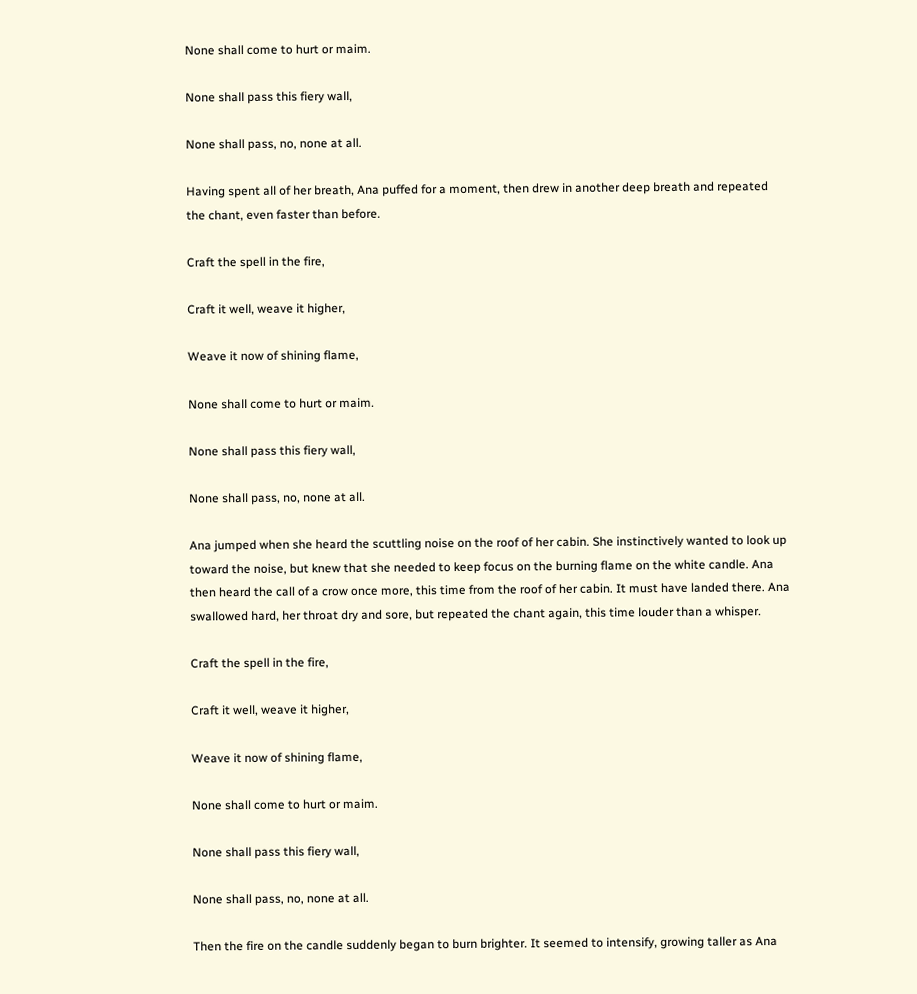None shall come to hurt or maim.

None shall pass this fiery wall,

None shall pass, no, none at all.

Having spent all of her breath, Ana puffed for a moment, then drew in another deep breath and repeated the chant, even faster than before.

Craft the spell in the fire,

Craft it well, weave it higher,

Weave it now of shining flame,

None shall come to hurt or maim.

None shall pass this fiery wall,

None shall pass, no, none at all.

Ana jumped when she heard the scuttling noise on the roof of her cabin. She instinctively wanted to look up toward the noise, but knew that she needed to keep focus on the burning flame on the white candle. Ana then heard the call of a crow once more, this time from the roof of her cabin. It must have landed there. Ana swallowed hard, her throat dry and sore, but repeated the chant again, this time louder than a whisper.

Craft the spell in the fire,

Craft it well, weave it higher,

Weave it now of shining flame,

None shall come to hurt or maim.

None shall pass this fiery wall,

None shall pass, no, none at all.

Then the fire on the candle suddenly began to burn brighter. It seemed to intensify, growing taller as Ana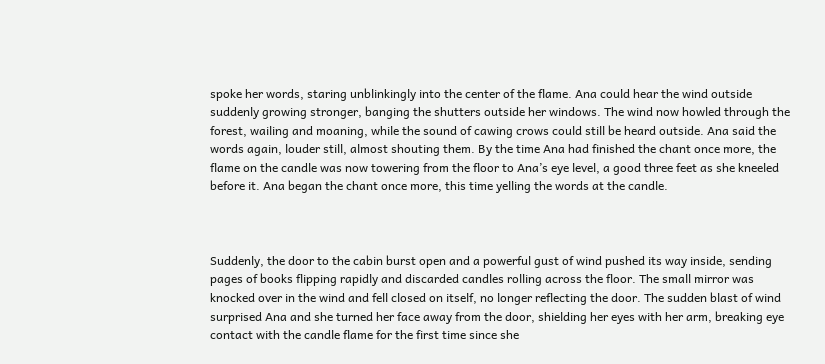spoke her words, staring unblinkingly into the center of the flame. Ana could hear the wind outside suddenly growing stronger, banging the shutters outside her windows. The wind now howled through the forest, wailing and moaning, while the sound of cawing crows could still be heard outside. Ana said the words again, louder still, almost shouting them. By the time Ana had finished the chant once more, the flame on the candle was now towering from the floor to Ana’s eye level, a good three feet as she kneeled before it. Ana began the chant once more, this time yelling the words at the candle.



Suddenly, the door to the cabin burst open and a powerful gust of wind pushed its way inside, sending pages of books flipping rapidly and discarded candles rolling across the floor. The small mirror was knocked over in the wind and fell closed on itself, no longer reflecting the door. The sudden blast of wind surprised Ana and she turned her face away from the door, shielding her eyes with her arm, breaking eye contact with the candle flame for the first time since she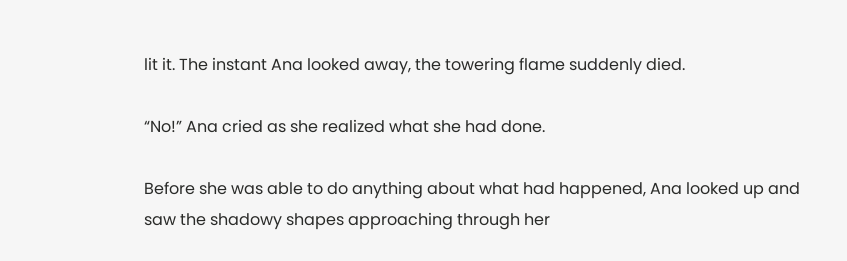lit it. The instant Ana looked away, the towering flame suddenly died.

“No!” Ana cried as she realized what she had done.

Before she was able to do anything about what had happened, Ana looked up and saw the shadowy shapes approaching through her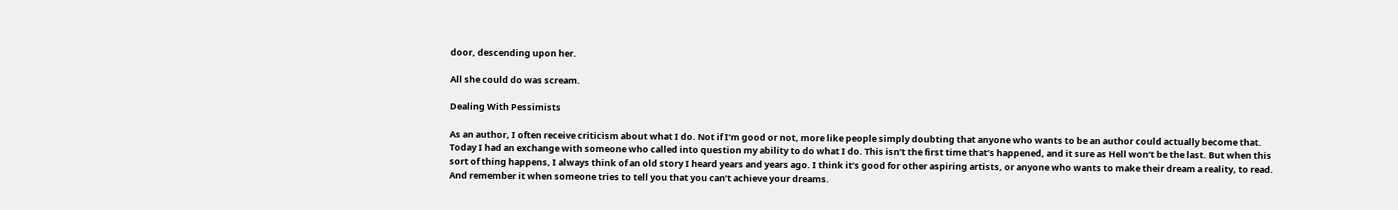door, descending upon her.

All she could do was scream.

Dealing With Pessimists

As an author, I often receive criticism about what I do. Not if I’m good or not, more like people simply doubting that anyone who wants to be an author could actually become that. Today I had an exchange with someone who called into question my ability to do what I do. This isn’t the first time that’s happened, and it sure as Hell won’t be the last. But when this sort of thing happens, I always think of an old story I heard years and years ago. I think it’s good for other aspiring artists, or anyone who wants to make their dream a reality, to read. And remember it when someone tries to tell you that you can’t achieve your dreams.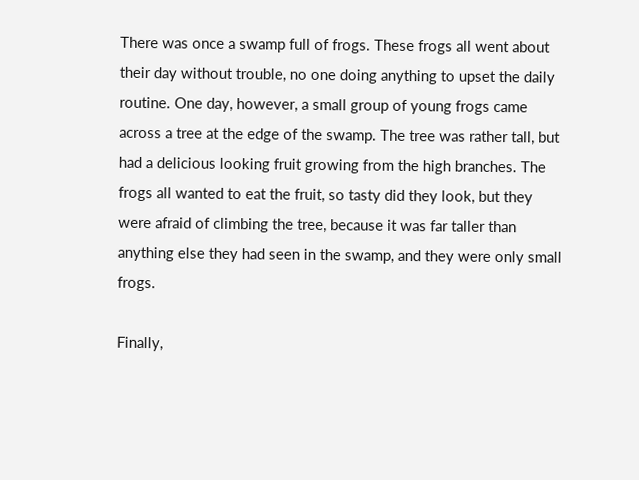There was once a swamp full of frogs. These frogs all went about their day without trouble, no one doing anything to upset the daily routine. One day, however, a small group of young frogs came across a tree at the edge of the swamp. The tree was rather tall, but had a delicious looking fruit growing from the high branches. The frogs all wanted to eat the fruit, so tasty did they look, but they were afraid of climbing the tree, because it was far taller than anything else they had seen in the swamp, and they were only small frogs.

Finally,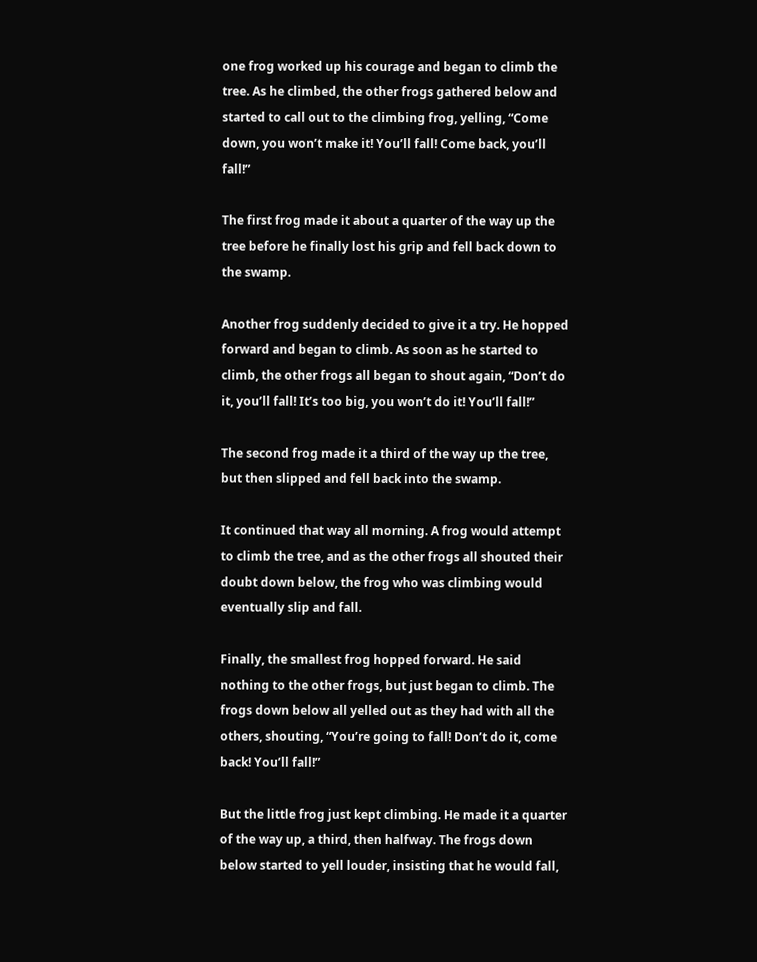one frog worked up his courage and began to climb the tree. As he climbed, the other frogs gathered below and started to call out to the climbing frog, yelling, “Come down, you won’t make it! You’ll fall! Come back, you’ll fall!”

The first frog made it about a quarter of the way up the tree before he finally lost his grip and fell back down to the swamp.

Another frog suddenly decided to give it a try. He hopped forward and began to climb. As soon as he started to climb, the other frogs all began to shout again, “Don’t do it, you’ll fall! It’s too big, you won’t do it! You’ll fall!”

The second frog made it a third of the way up the tree, but then slipped and fell back into the swamp.

It continued that way all morning. A frog would attempt to climb the tree, and as the other frogs all shouted their doubt down below, the frog who was climbing would eventually slip and fall.

Finally, the smallest frog hopped forward. He said nothing to the other frogs, but just began to climb. The frogs down below all yelled out as they had with all the others, shouting, “You’re going to fall! Don’t do it, come back! You’ll fall!”

But the little frog just kept climbing. He made it a quarter of the way up, a third, then halfway. The frogs down below started to yell louder, insisting that he would fall,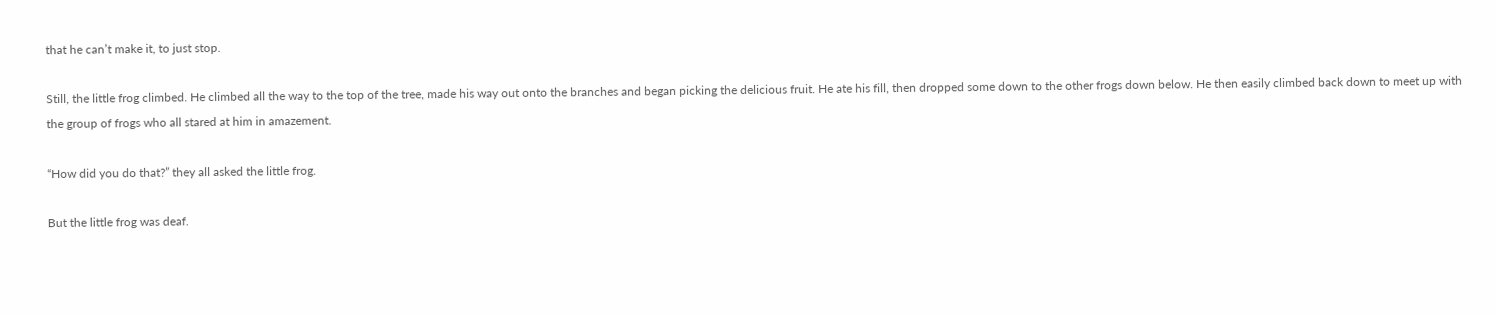that he can’t make it, to just stop.

Still, the little frog climbed. He climbed all the way to the top of the tree, made his way out onto the branches and began picking the delicious fruit. He ate his fill, then dropped some down to the other frogs down below. He then easily climbed back down to meet up with the group of frogs who all stared at him in amazement.

“How did you do that?” they all asked the little frog.

But the little frog was deaf.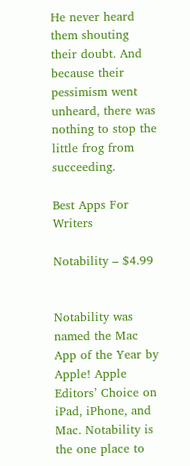He never heard them shouting their doubt. And because their pessimism went unheard, there was nothing to stop the little frog from succeeding.

Best Apps For Writers

Notability – $4.99


Notability was named the Mac App of the Year by Apple! Apple Editors’ Choice on iPad, iPhone, and Mac. Notability is the one place to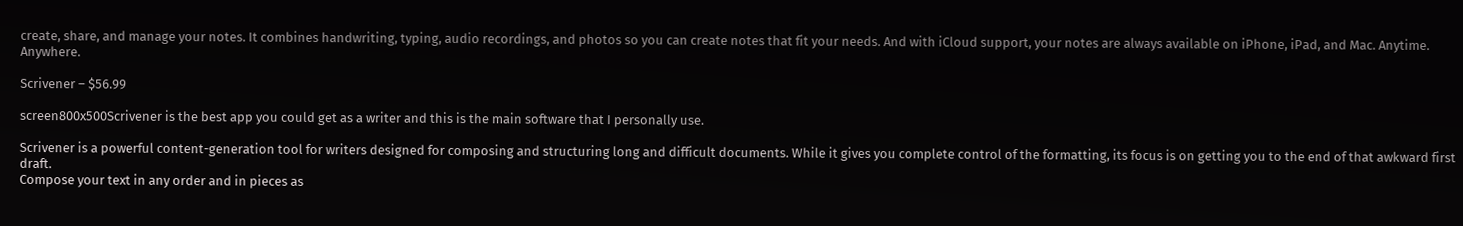create, share, and manage your notes. It combines handwriting, typing, audio recordings, and photos so you can create notes that fit your needs. And with iCloud support, your notes are always available on iPhone, iPad, and Mac. Anytime. Anywhere.

Scrivener – $56.99

screen800x500Scrivener is the best app you could get as a writer and this is the main software that I personally use.

Scrivener is a powerful content-generation tool for writers designed for composing and structuring long and difficult documents. While it gives you complete control of the formatting, its focus is on getting you to the end of that awkward first draft.
Compose your text in any order and in pieces as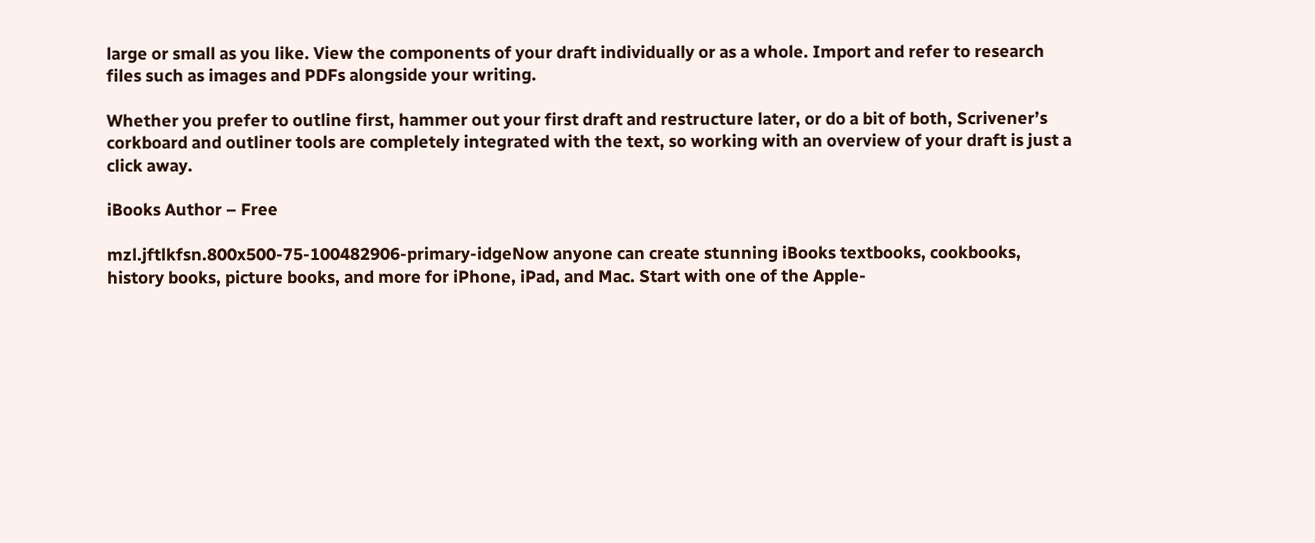large or small as you like. View the components of your draft individually or as a whole. Import and refer to research files such as images and PDFs alongside your writing.

Whether you prefer to outline first, hammer out your first draft and restructure later, or do a bit of both, Scrivener’s corkboard and outliner tools are completely integrated with the text, so working with an overview of your draft is just a click away.

iBooks Author – Free

mzl.jftlkfsn.800x500-75-100482906-primary-idgeNow anyone can create stunning iBooks textbooks, cookbooks, history books, picture books, and more for iPhone, iPad, and Mac. Start with one of the Apple-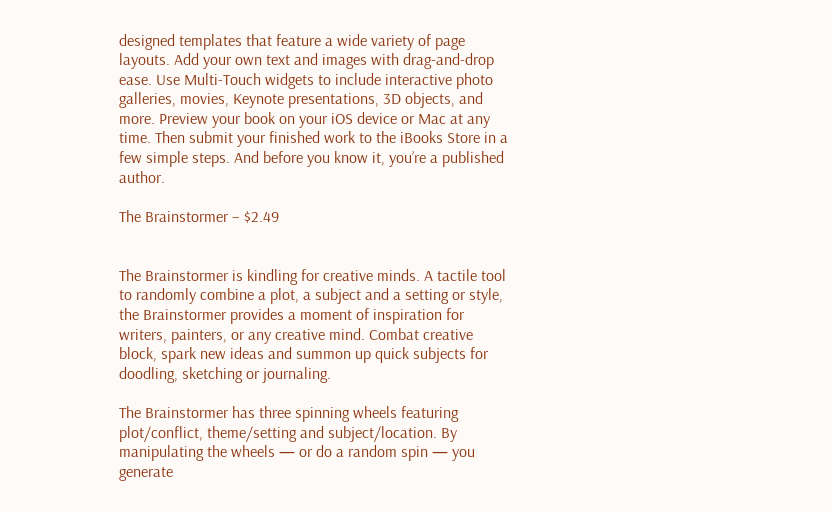designed templates that feature a wide variety of page layouts. Add your own text and images with drag-and-drop ease. Use Multi-Touch widgets to include interactive photo galleries, movies, Keynote presentations, 3D objects, and more. Preview your book on your iOS device or Mac at any time. Then submit your finished work to the iBooks Store in a few simple steps. And before you know it, you’re a published author.

The Brainstormer – $2.49


The Brainstormer is kindling for creative minds. A tactile tool to randomly combine a plot, a subject and a setting or style, the Brainstormer provides a moment of inspiration for writers, painters, or any creative mind. Combat creative block, spark new ideas and summon up quick subjects for doodling, sketching or journaling.

The Brainstormer has three spinning wheels featuring plot/conflict, theme/setting and subject/location. By manipulating the wheels — or do a random spin — you generate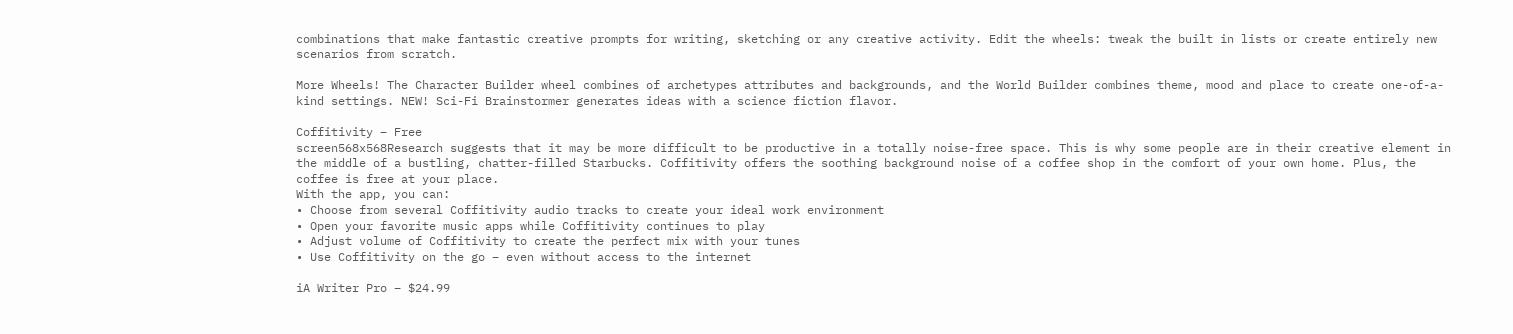combinations that make fantastic creative prompts for writing, sketching or any creative activity. Edit the wheels: tweak the built in lists or create entirely new scenarios from scratch.

More Wheels! The Character Builder wheel combines of archetypes attributes and backgrounds, and the World Builder combines theme, mood and place to create one-of-a-kind settings. NEW! Sci-Fi Brainstormer generates ideas with a science fiction flavor.

Coffitivity – Free
screen568x568Research suggests that it may be more difficult to be productive in a totally noise-free space. This is why some people are in their creative element in the middle of a bustling, chatter-filled Starbucks. Coffitivity offers the soothing background noise of a coffee shop in the comfort of your own home. Plus, the coffee is free at your place.
With the app, you can:
• Choose from several Coffitivity audio tracks to create your ideal work environment
• Open your favorite music apps while Coffitivity continues to play
• Adjust volume of Coffitivity to create the perfect mix with your tunes
• Use Coffitivity on the go – even without access to the internet

iA Writer Pro – $24.99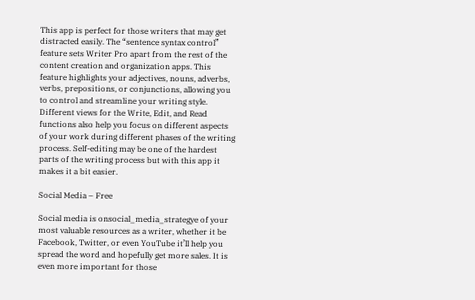This app is perfect for those writers that may get distracted easily. The “sentence syntax control” feature sets Writer Pro apart from the rest of the content creation and organization apps. This feature highlights your adjectives, nouns, adverbs, verbs, prepositions, or conjunctions, allowing you to control and streamline your writing style. Different views for the Write, Edit, and Read functions also help you focus on different aspects of your work during different phases of the writing process. Self-editing may be one of the hardest parts of the writing process but with this app it makes it a bit easier.

Social Media – Free

Social media is onsocial_media_strategye of your most valuable resources as a writer, whether it be Facebook, Twitter, or even YouTube it’ll help you spread the word and hopefully get more sales. It is even more important for those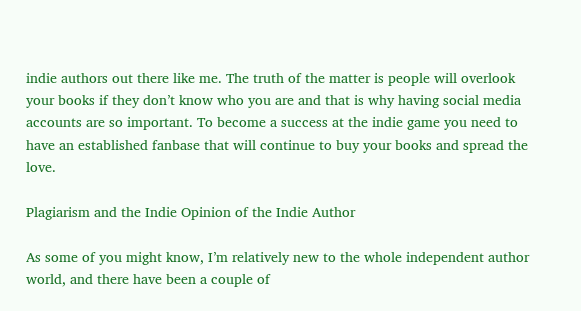indie authors out there like me. The truth of the matter is people will overlook your books if they don’t know who you are and that is why having social media accounts are so important. To become a success at the indie game you need to have an established fanbase that will continue to buy your books and spread the love.

Plagiarism and the Indie Opinion of the Indie Author

As some of you might know, I’m relatively new to the whole independent author world, and there have been a couple of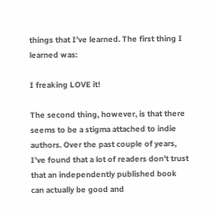things that I’ve learned. The first thing I learned was:

I freaking LOVE it!

The second thing, however, is that there seems to be a stigma attached to indie authors. Over the past couple of years, I’ve found that a lot of readers don’t trust that an independently published book can actually be good and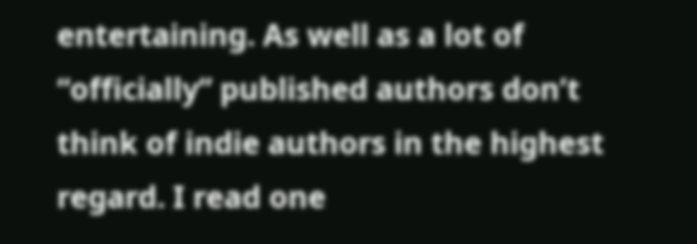entertaining. As well as a lot of “officially” published authors don’t think of indie authors in the highest regard. I read one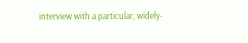interview with a particular, widely-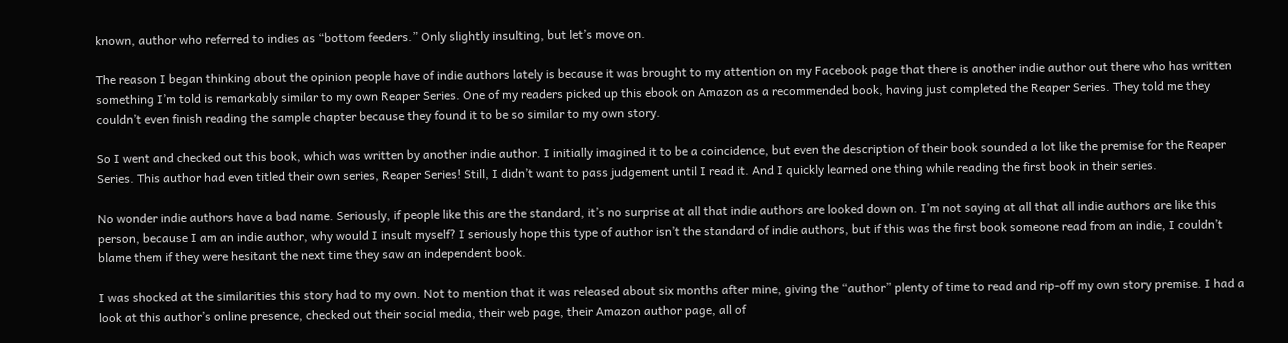known, author who referred to indies as “bottom feeders.” Only slightly insulting, but let’s move on.

The reason I began thinking about the opinion people have of indie authors lately is because it was brought to my attention on my Facebook page that there is another indie author out there who has written something I’m told is remarkably similar to my own Reaper Series. One of my readers picked up this ebook on Amazon as a recommended book, having just completed the Reaper Series. They told me they couldn’t even finish reading the sample chapter because they found it to be so similar to my own story.

So I went and checked out this book, which was written by another indie author. I initially imagined it to be a coincidence, but even the description of their book sounded a lot like the premise for the Reaper Series. This author had even titled their own series, Reaper Series! Still, I didn’t want to pass judgement until I read it. And I quickly learned one thing while reading the first book in their series.

No wonder indie authors have a bad name. Seriously, if people like this are the standard, it’s no surprise at all that indie authors are looked down on. I’m not saying at all that all indie authors are like this person, because I am an indie author, why would I insult myself? I seriously hope this type of author isn’t the standard of indie authors, but if this was the first book someone read from an indie, I couldn’t blame them if they were hesitant the next time they saw an independent book.

I was shocked at the similarities this story had to my own. Not to mention that it was released about six months after mine, giving the “author” plenty of time to read and rip-off my own story premise. I had a look at this author’s online presence, checked out their social media, their web page, their Amazon author page, all of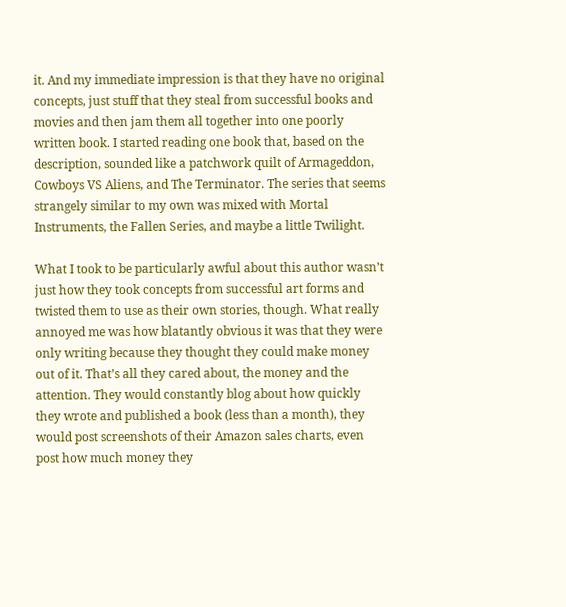it. And my immediate impression is that they have no original concepts, just stuff that they steal from successful books and movies and then jam them all together into one poorly written book. I started reading one book that, based on the description, sounded like a patchwork quilt of Armageddon, Cowboys VS Aliens, and The Terminator. The series that seems strangely similar to my own was mixed with Mortal Instruments, the Fallen Series, and maybe a little Twilight.

What I took to be particularly awful about this author wasn’t just how they took concepts from successful art forms and twisted them to use as their own stories, though. What really annoyed me was how blatantly obvious it was that they were only writing because they thought they could make money out of it. That’s all they cared about, the money and the attention. They would constantly blog about how quickly they wrote and published a book (less than a month), they would post screenshots of their Amazon sales charts, even post how much money they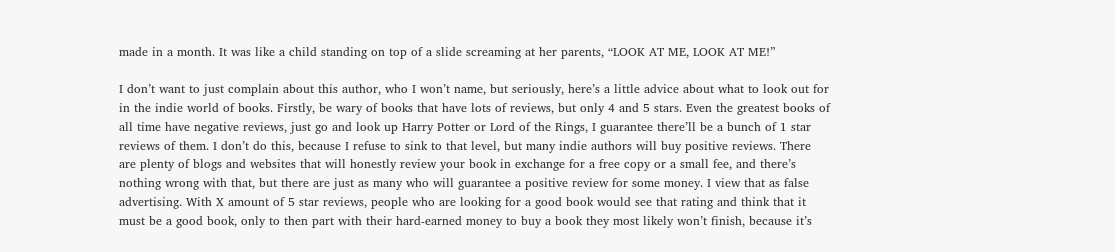made in a month. It was like a child standing on top of a slide screaming at her parents, “LOOK AT ME, LOOK AT ME!”

I don’t want to just complain about this author, who I won’t name, but seriously, here’s a little advice about what to look out for in the indie world of books. Firstly, be wary of books that have lots of reviews, but only 4 and 5 stars. Even the greatest books of all time have negative reviews, just go and look up Harry Potter or Lord of the Rings, I guarantee there’ll be a bunch of 1 star reviews of them. I don’t do this, because I refuse to sink to that level, but many indie authors will buy positive reviews. There are plenty of blogs and websites that will honestly review your book in exchange for a free copy or a small fee, and there’s nothing wrong with that, but there are just as many who will guarantee a positive review for some money. I view that as false advertising. With X amount of 5 star reviews, people who are looking for a good book would see that rating and think that it must be a good book, only to then part with their hard-earned money to buy a book they most likely won’t finish, because it’s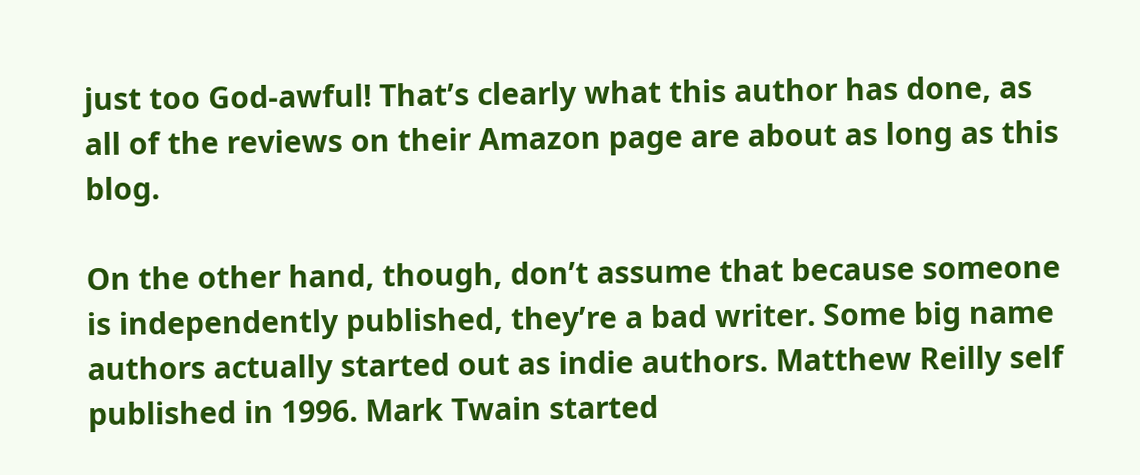just too God-awful! That’s clearly what this author has done, as all of the reviews on their Amazon page are about as long as this blog.

On the other hand, though, don’t assume that because someone is independently published, they’re a bad writer. Some big name authors actually started out as indie authors. Matthew Reilly self published in 1996. Mark Twain started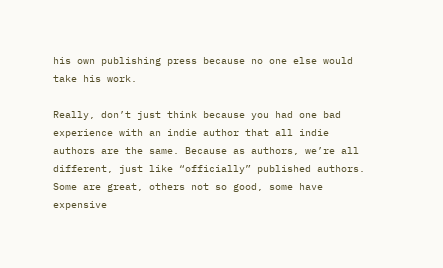his own publishing press because no one else would take his work.

Really, don’t just think because you had one bad experience with an indie author that all indie authors are the same. Because as authors, we’re all different, just like “officially” published authors. Some are great, others not so good, some have expensive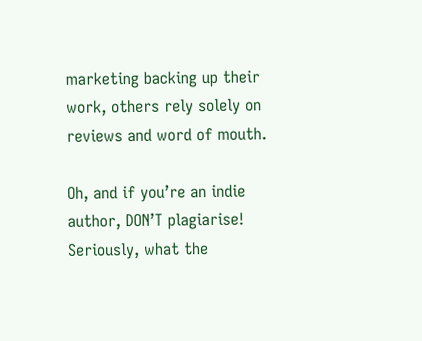marketing backing up their work, others rely solely on reviews and word of mouth.

Oh, and if you’re an indie author, DON’T plagiarise! Seriously, what the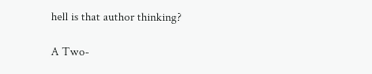hell is that author thinking?

A Two-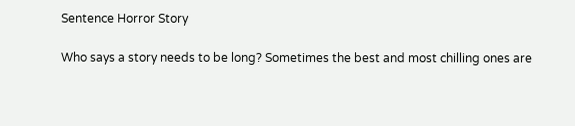Sentence Horror Story

Who says a story needs to be long? Sometimes the best and most chilling ones are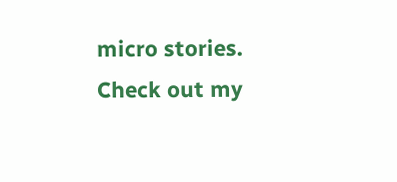micro stories. Check out my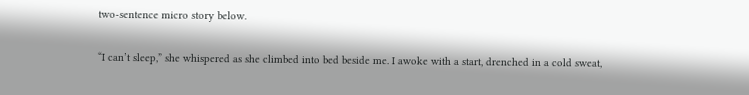two-sentence micro story below.

“I can’t sleep,” she whispered as she climbed into bed beside me. I awoke with a start, drenched in a cold sweat,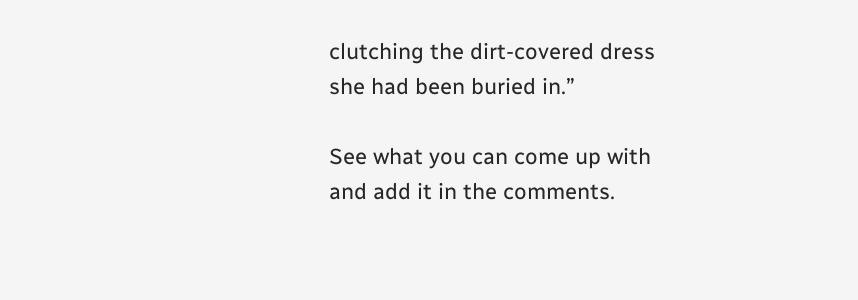clutching the dirt-covered dress she had been buried in.”

See what you can come up with and add it in the comments.